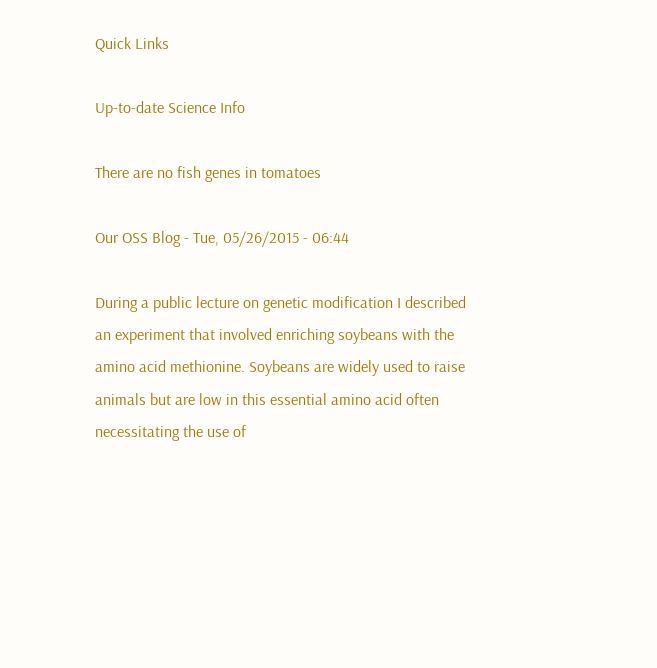Quick Links

Up-to-date Science Info

There are no fish genes in tomatoes

Our OSS Blog - Tue, 05/26/2015 - 06:44

During a public lecture on genetic modification I described an experiment that involved enriching soybeans with the amino acid methionine. Soybeans are widely used to raise animals but are low in this essential amino acid often necessitating the use of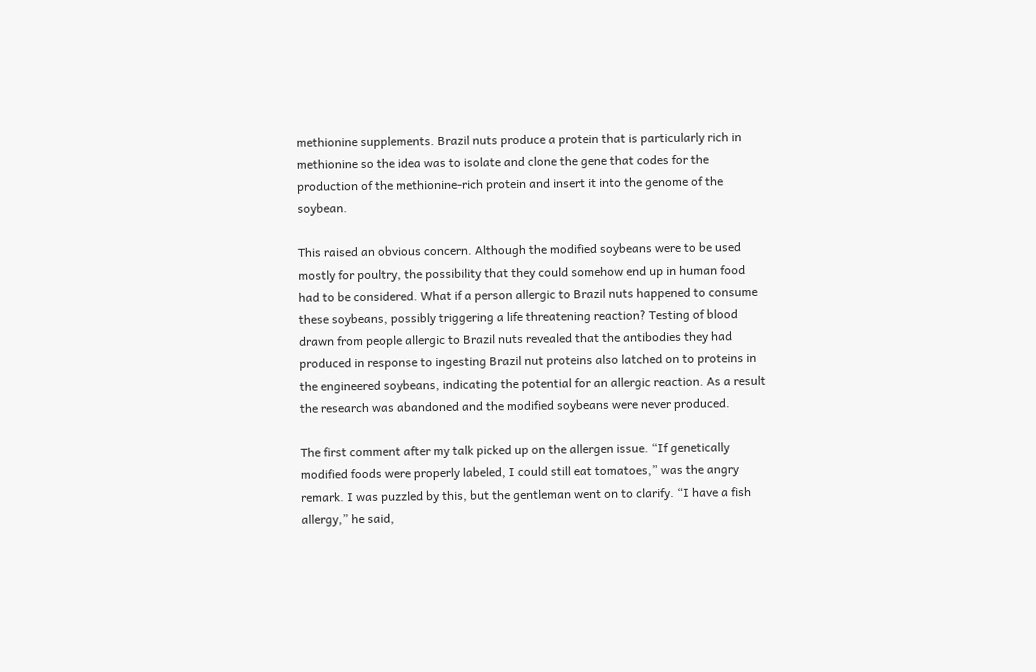methionine supplements. Brazil nuts produce a protein that is particularly rich in methionine so the idea was to isolate and clone the gene that codes for the production of the methionine-rich protein and insert it into the genome of the soybean.

This raised an obvious concern. Although the modified soybeans were to be used mostly for poultry, the possibility that they could somehow end up in human food had to be considered. What if a person allergic to Brazil nuts happened to consume these soybeans, possibly triggering a life threatening reaction? Testing of blood drawn from people allergic to Brazil nuts revealed that the antibodies they had produced in response to ingesting Brazil nut proteins also latched on to proteins in the engineered soybeans, indicating the potential for an allergic reaction. As a result the research was abandoned and the modified soybeans were never produced.

The first comment after my talk picked up on the allergen issue. “If genetically modified foods were properly labeled, I could still eat tomatoes,” was the angry remark. I was puzzled by this, but the gentleman went on to clarify. “I have a fish allergy,” he said,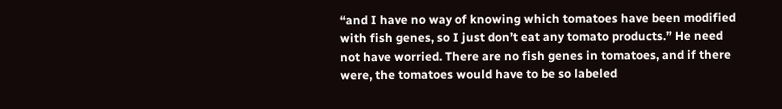“and I have no way of knowing which tomatoes have been modified with fish genes, so I just don’t eat any tomato products.” He need not have worried. There are no fish genes in tomatoes, and if there were, the tomatoes would have to be so labeled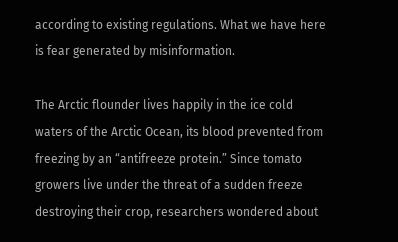according to existing regulations. What we have here is fear generated by misinformation.

The Arctic flounder lives happily in the ice cold waters of the Arctic Ocean, its blood prevented from freezing by an “antifreeze protein.” Since tomato growers live under the threat of a sudden freeze destroying their crop, researchers wondered about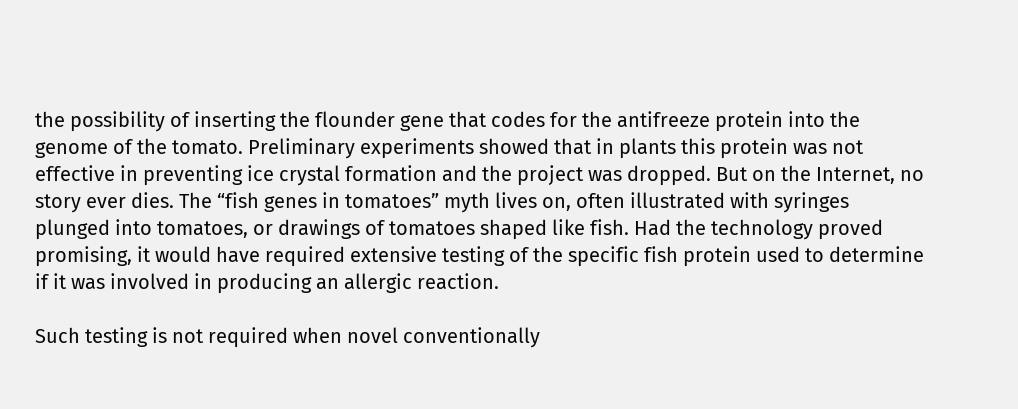the possibility of inserting the flounder gene that codes for the antifreeze protein into the genome of the tomato. Preliminary experiments showed that in plants this protein was not effective in preventing ice crystal formation and the project was dropped. But on the Internet, no story ever dies. The “fish genes in tomatoes” myth lives on, often illustrated with syringes plunged into tomatoes, or drawings of tomatoes shaped like fish. Had the technology proved promising, it would have required extensive testing of the specific fish protein used to determine if it was involved in producing an allergic reaction.

Such testing is not required when novel conventionally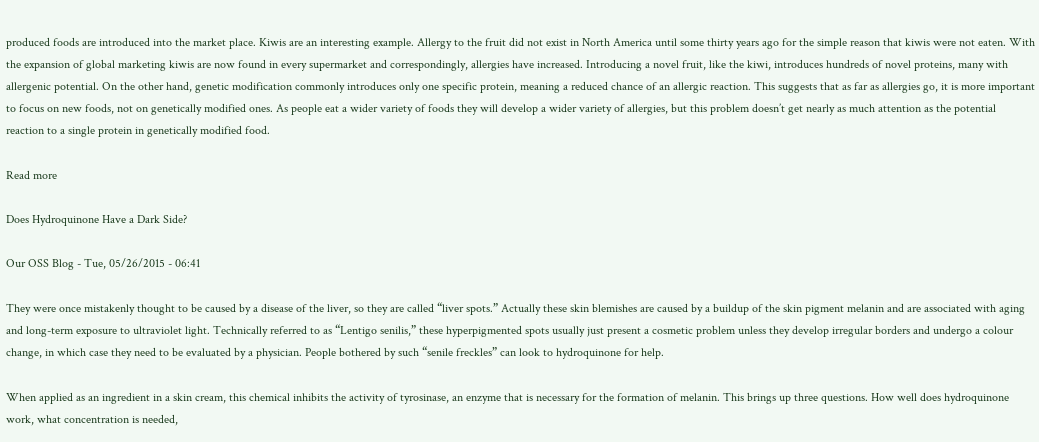produced foods are introduced into the market place. Kiwis are an interesting example. Allergy to the fruit did not exist in North America until some thirty years ago for the simple reason that kiwis were not eaten. With the expansion of global marketing kiwis are now found in every supermarket and correspondingly, allergies have increased. Introducing a novel fruit, like the kiwi, introduces hundreds of novel proteins, many with allergenic potential. On the other hand, genetic modification commonly introduces only one specific protein, meaning a reduced chance of an allergic reaction. This suggests that as far as allergies go, it is more important to focus on new foods, not on genetically modified ones. As people eat a wider variety of foods they will develop a wider variety of allergies, but this problem doesn’t get nearly as much attention as the potential reaction to a single protein in genetically modified food.

Read more

Does Hydroquinone Have a Dark Side?

Our OSS Blog - Tue, 05/26/2015 - 06:41

They were once mistakenly thought to be caused by a disease of the liver, so they are called “liver spots.” Actually these skin blemishes are caused by a buildup of the skin pigment melanin and are associated with aging and long-term exposure to ultraviolet light. Technically referred to as “Lentigo senilis,” these hyperpigmented spots usually just present a cosmetic problem unless they develop irregular borders and undergo a colour change, in which case they need to be evaluated by a physician. People bothered by such “senile freckles” can look to hydroquinone for help.

When applied as an ingredient in a skin cream, this chemical inhibits the activity of tyrosinase, an enzyme that is necessary for the formation of melanin. This brings up three questions. How well does hydroquinone work, what concentration is needed,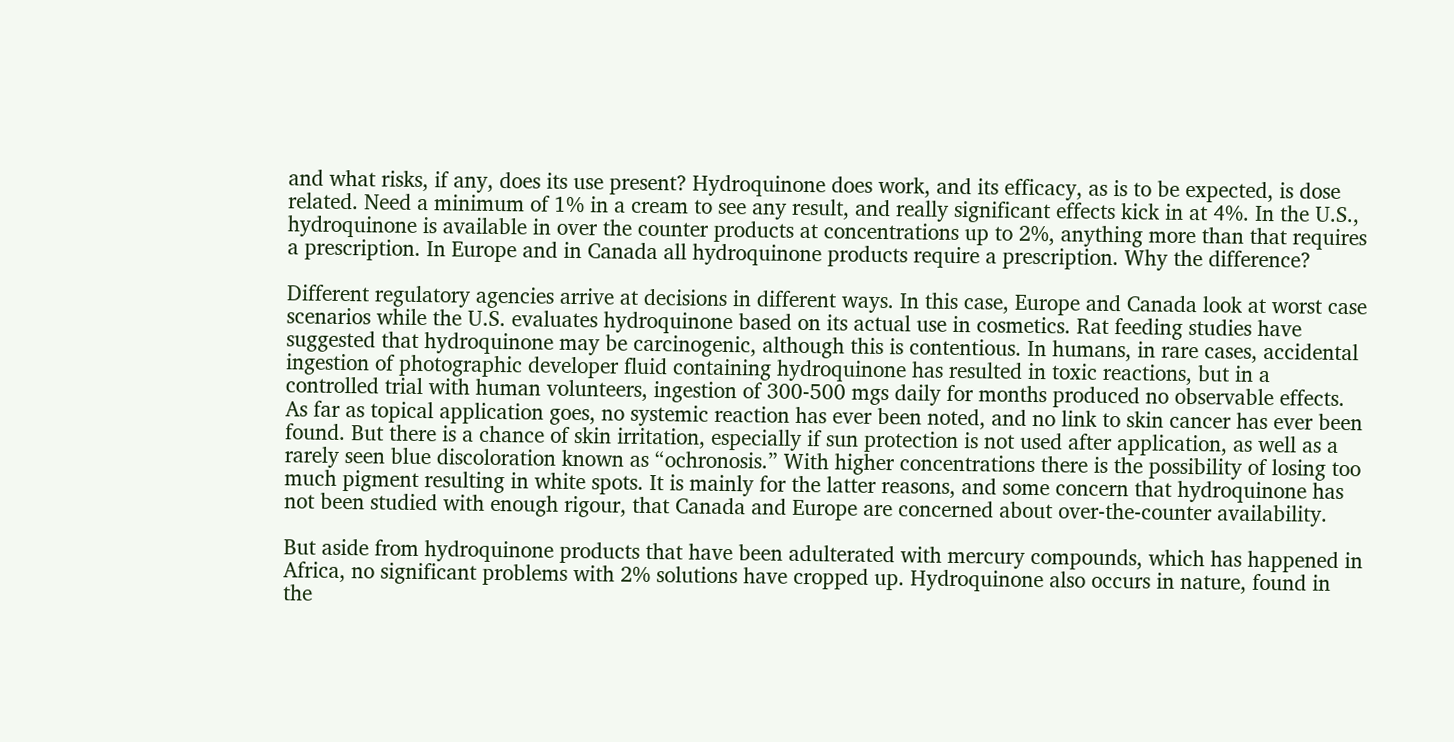and what risks, if any, does its use present? Hydroquinone does work, and its efficacy, as is to be expected, is dose related. Need a minimum of 1% in a cream to see any result, and really significant effects kick in at 4%. In the U.S., hydroquinone is available in over the counter products at concentrations up to 2%, anything more than that requires a prescription. In Europe and in Canada all hydroquinone products require a prescription. Why the difference?

Different regulatory agencies arrive at decisions in different ways. In this case, Europe and Canada look at worst case scenarios while the U.S. evaluates hydroquinone based on its actual use in cosmetics. Rat feeding studies have suggested that hydroquinone may be carcinogenic, although this is contentious. In humans, in rare cases, accidental ingestion of photographic developer fluid containing hydroquinone has resulted in toxic reactions, but in a controlled trial with human volunteers, ingestion of 300-500 mgs daily for months produced no observable effects. As far as topical application goes, no systemic reaction has ever been noted, and no link to skin cancer has ever been found. But there is a chance of skin irritation, especially if sun protection is not used after application, as well as a rarely seen blue discoloration known as “ochronosis.” With higher concentrations there is the possibility of losing too much pigment resulting in white spots. It is mainly for the latter reasons, and some concern that hydroquinone has not been studied with enough rigour, that Canada and Europe are concerned about over-the-counter availability.

But aside from hydroquinone products that have been adulterated with mercury compounds, which has happened in Africa, no significant problems with 2% solutions have cropped up. Hydroquinone also occurs in nature, found in the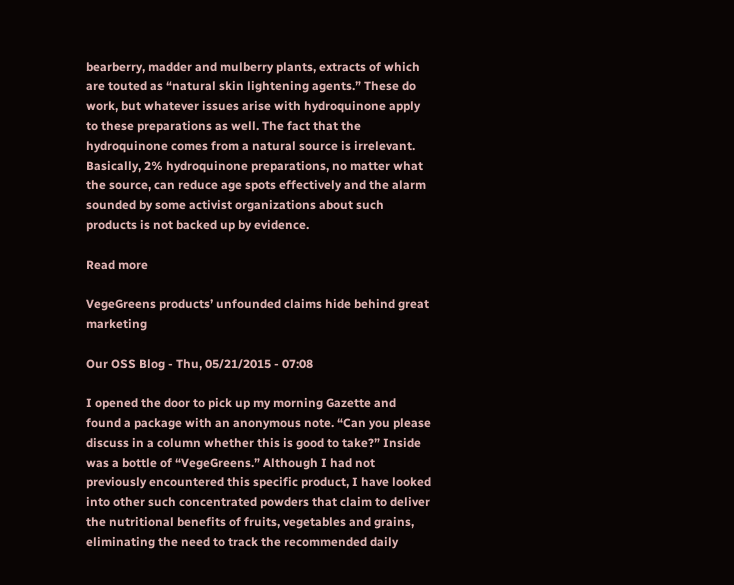bearberry, madder and mulberry plants, extracts of which are touted as “natural skin lightening agents.” These do work, but whatever issues arise with hydroquinone apply to these preparations as well. The fact that the hydroquinone comes from a natural source is irrelevant. Basically, 2% hydroquinone preparations, no matter what the source, can reduce age spots effectively and the alarm sounded by some activist organizations about such products is not backed up by evidence.

Read more

VegeGreens products’ unfounded claims hide behind great marketing

Our OSS Blog - Thu, 05/21/2015 - 07:08

I opened the door to pick up my morning Gazette and found a package with an anonymous note. “Can you please discuss in a column whether this is good to take?” Inside was a bottle of “VegeGreens.” Although I had not previously encountered this specific product, I have looked into other such concentrated powders that claim to deliver the nutritional benefits of fruits, vegetables and grains, eliminating the need to track the recommended daily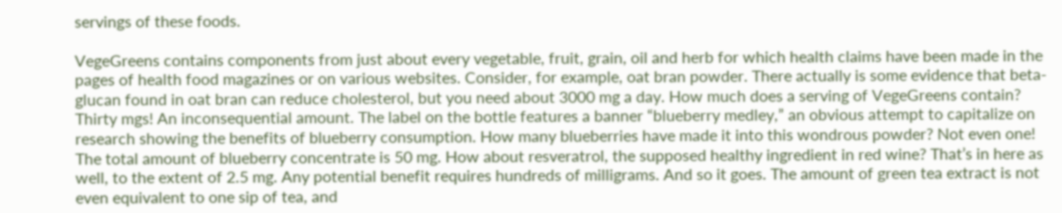servings of these foods.

VegeGreens contains components from just about every vegetable, fruit, grain, oil and herb for which health claims have been made in the pages of health food magazines or on various websites. Consider, for example, oat bran powder. There actually is some evidence that beta-glucan found in oat bran can reduce cholesterol, but you need about 3000 mg a day. How much does a serving of VegeGreens contain? Thirty mgs! An inconsequential amount. The label on the bottle features a banner “blueberry medley,” an obvious attempt to capitalize on research showing the benefits of blueberry consumption. How many blueberries have made it into this wondrous powder? Not even one! The total amount of blueberry concentrate is 50 mg. How about resveratrol, the supposed healthy ingredient in red wine? That’s in here as well, to the extent of 2.5 mg. Any potential benefit requires hundreds of milligrams. And so it goes. The amount of green tea extract is not even equivalent to one sip of tea, and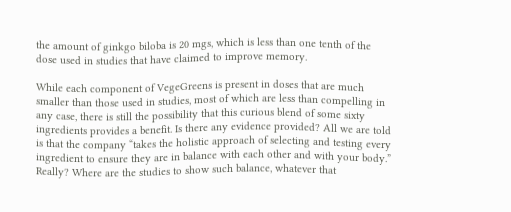the amount of ginkgo biloba is 20 mgs, which is less than one tenth of the dose used in studies that have claimed to improve memory.

While each component of VegeGreens is present in doses that are much smaller than those used in studies, most of which are less than compelling in any case, there is still the possibility that this curious blend of some sixty ingredients provides a benefit. Is there any evidence provided? All we are told is that the company “takes the holistic approach of selecting and testing every ingredient to ensure they are in balance with each other and with your body.” Really? Where are the studies to show such balance, whatever that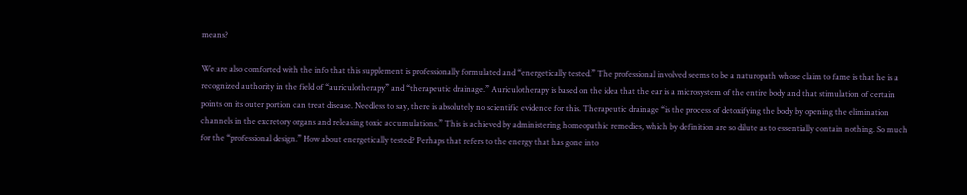means?

We are also comforted with the info that this supplement is professionally formulated and “energetically tested.” The professional involved seems to be a naturopath whose claim to fame is that he is a recognized authority in the field of “auriculotherapy” and “therapeutic drainage.” Auriculotherapy is based on the idea that the ear is a microsystem of the entire body and that stimulation of certain points on its outer portion can treat disease. Needless to say, there is absolutely no scientific evidence for this. Therapeutic drainage “is the process of detoxifying the body by opening the elimination channels in the excretory organs and releasing toxic accumulations.” This is achieved by administering homeopathic remedies, which by definition are so dilute as to essentially contain nothing. So much for the “professional design.” How about energetically tested? Perhaps that refers to the energy that has gone into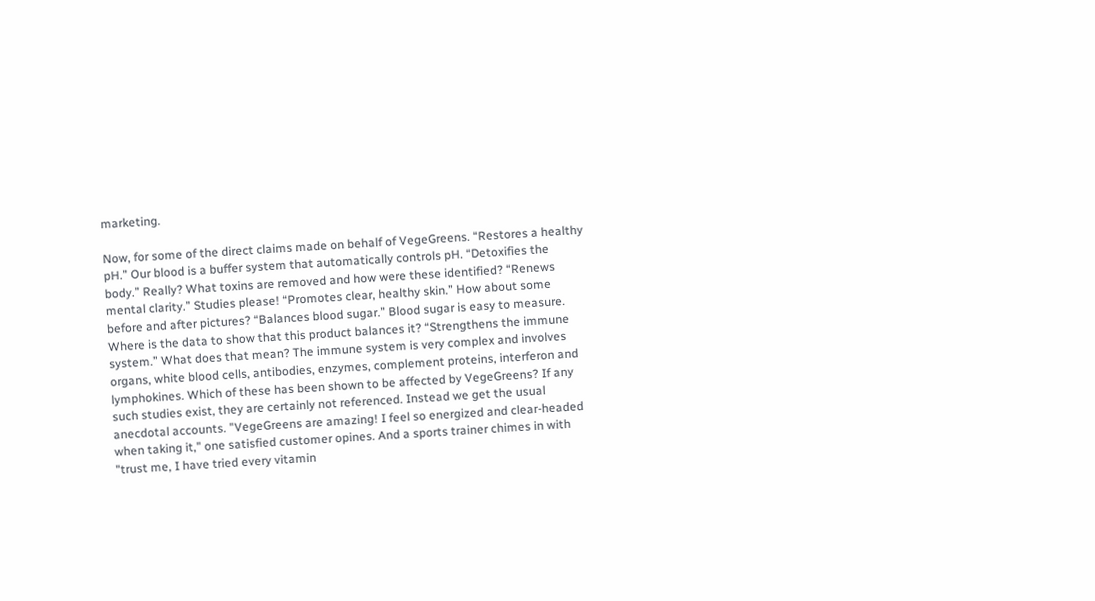marketing.

Now, for some of the direct claims made on behalf of VegeGreens. “Restores a healthy pH.” Our blood is a buffer system that automatically controls pH. “Detoxifies the body.” Really? What toxins are removed and how were these identified? “Renews mental clarity.” Studies please! “Promotes clear, healthy skin.” How about some before and after pictures? “Balances blood sugar.” Blood sugar is easy to measure. Where is the data to show that this product balances it? “Strengthens the immune system.” What does that mean? The immune system is very complex and involves organs, white blood cells, antibodies, enzymes, complement proteins, interferon and lymphokines. Which of these has been shown to be affected by VegeGreens? If any such studies exist, they are certainly not referenced. Instead we get the usual anecdotal accounts. "VegeGreens are amazing! I feel so energized and clear-headed when taking it," one satisfied customer opines. And a sports trainer chimes in with "trust me, I have tried every vitamin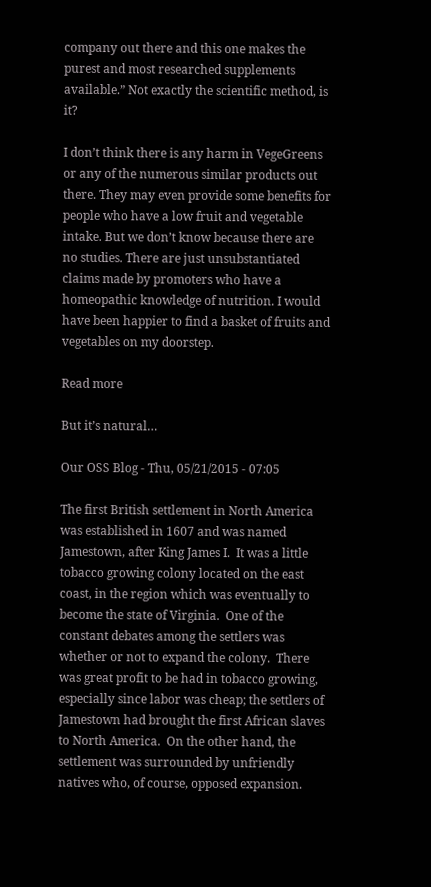company out there and this one makes the purest and most researched supplements available.” Not exactly the scientific method, is it?

I don’t think there is any harm in VegeGreens or any of the numerous similar products out there. They may even provide some benefits for people who have a low fruit and vegetable intake. But we don’t know because there are no studies. There are just unsubstantiated claims made by promoters who have a homeopathic knowledge of nutrition. I would have been happier to find a basket of fruits and vegetables on my doorstep.

Read more

But it’s natural…

Our OSS Blog - Thu, 05/21/2015 - 07:05

The first British settlement in North America was established in 1607 and was named Jamestown, after King James I.  It was a little tobacco growing colony located on the east coast, in the region which was eventually to become the state of Virginia.  One of the constant debates among the settlers was whether or not to expand the colony.  There was great profit to be had in tobacco growing, especially since labor was cheap; the settlers of Jamestown had brought the first African slaves to North America.  On the other hand, the settlement was surrounded by unfriendly natives who, of course, opposed expansion.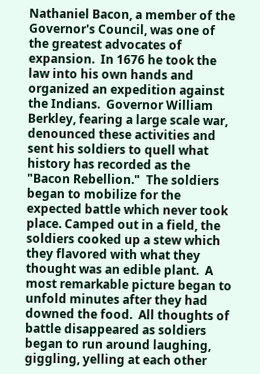Nathaniel Bacon, a member of the Governor's Council, was one of the greatest advocates of expansion.  In 1676 he took the law into his own hands and organized an expedition against the Indians.  Governor William Berkley, fearing a large scale war, denounced these activities and sent his soldiers to quell what history has recorded as the "Bacon Rebellion."  The soldiers began to mobilize for the expected battle which never took place. Camped out in a field, the soldiers cooked up a stew which they flavored with what they thought was an edible plant.  A most remarkable picture began to unfold minutes after they had downed the food.  All thoughts of battle disappeared as soldiers began to run around laughing, giggling, yelling at each other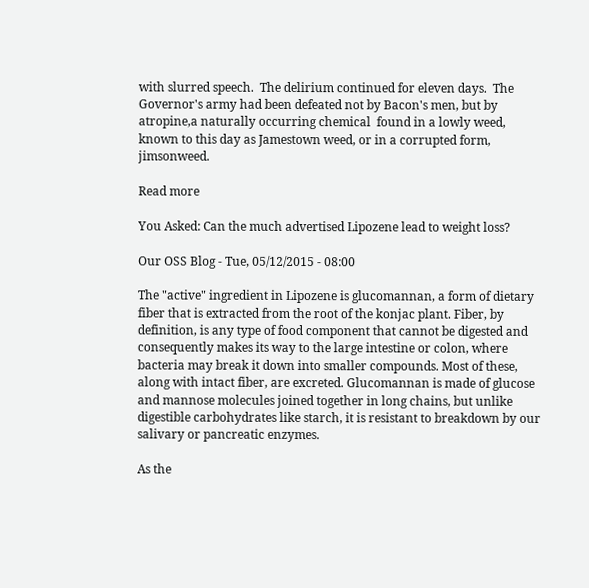with slurred speech.  The delirium continued for eleven days.  The Governor's army had been defeated not by Bacon's men, but by atropine,a naturally occurring chemical  found in a lowly weed, known to this day as Jamestown weed, or in a corrupted form, jimsonweed.

Read more

You Asked: Can the much advertised Lipozene lead to weight loss?

Our OSS Blog - Tue, 05/12/2015 - 08:00

The "active" ingredient in Lipozene is glucomannan, a form of dietary fiber that is extracted from the root of the konjac plant. Fiber, by definition, is any type of food component that cannot be digested and consequently makes its way to the large intestine or colon, where bacteria may break it down into smaller compounds. Most of these, along with intact fiber, are excreted. Glucomannan is made of glucose and mannose molecules joined together in long chains, but unlike digestible carbohydrates like starch, it is resistant to breakdown by our salivary or pancreatic enzymes.

As the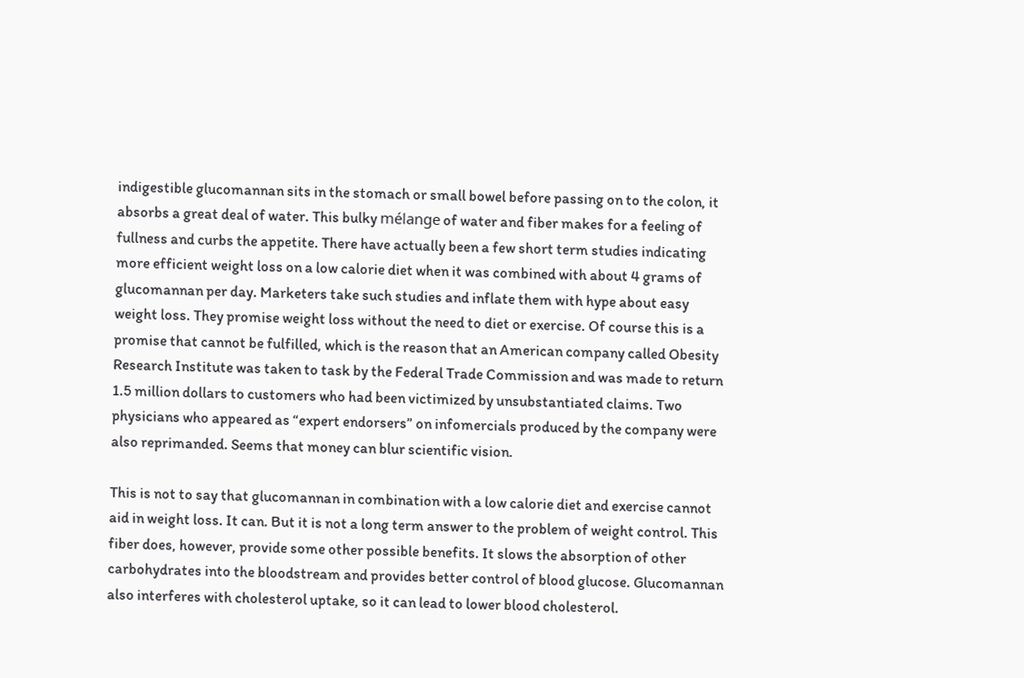indigestible glucomannan sits in the stomach or small bowel before passing on to the colon, it absorbs a great deal of water. This bulky mélange of water and fiber makes for a feeling of fullness and curbs the appetite. There have actually been a few short term studies indicating more efficient weight loss on a low calorie diet when it was combined with about 4 grams of glucomannan per day. Marketers take such studies and inflate them with hype about easy weight loss. They promise weight loss without the need to diet or exercise. Of course this is a promise that cannot be fulfilled, which is the reason that an American company called Obesity Research Institute was taken to task by the Federal Trade Commission and was made to return 1.5 million dollars to customers who had been victimized by unsubstantiated claims. Two physicians who appeared as “expert endorsers” on infomercials produced by the company were also reprimanded. Seems that money can blur scientific vision.

This is not to say that glucomannan in combination with a low calorie diet and exercise cannot aid in weight loss. It can. But it is not a long term answer to the problem of weight control. This fiber does, however, provide some other possible benefits. It slows the absorption of other carbohydrates into the bloodstream and provides better control of blood glucose. Glucomannan also interferes with cholesterol uptake, so it can lead to lower blood cholesterol.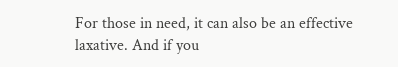For those in need, it can also be an effective laxative. And if you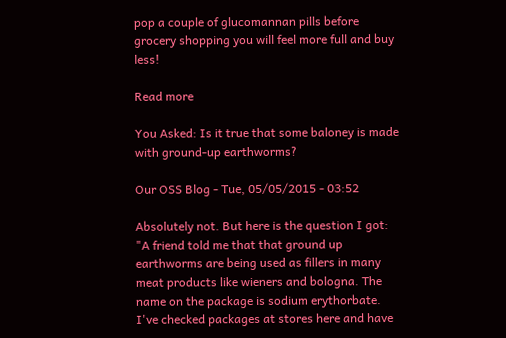pop a couple of glucomannan pills before grocery shopping you will feel more full and buy less!

Read more

You Asked: Is it true that some baloney is made with ground-up earthworms?

Our OSS Blog - Tue, 05/05/2015 - 03:52

Absolutely not. But here is the question I got: "A friend told me that that ground up earthworms are being used as fillers in many meat products like wieners and bologna. The name on the package is sodium erythorbate. I've checked packages at stores here and have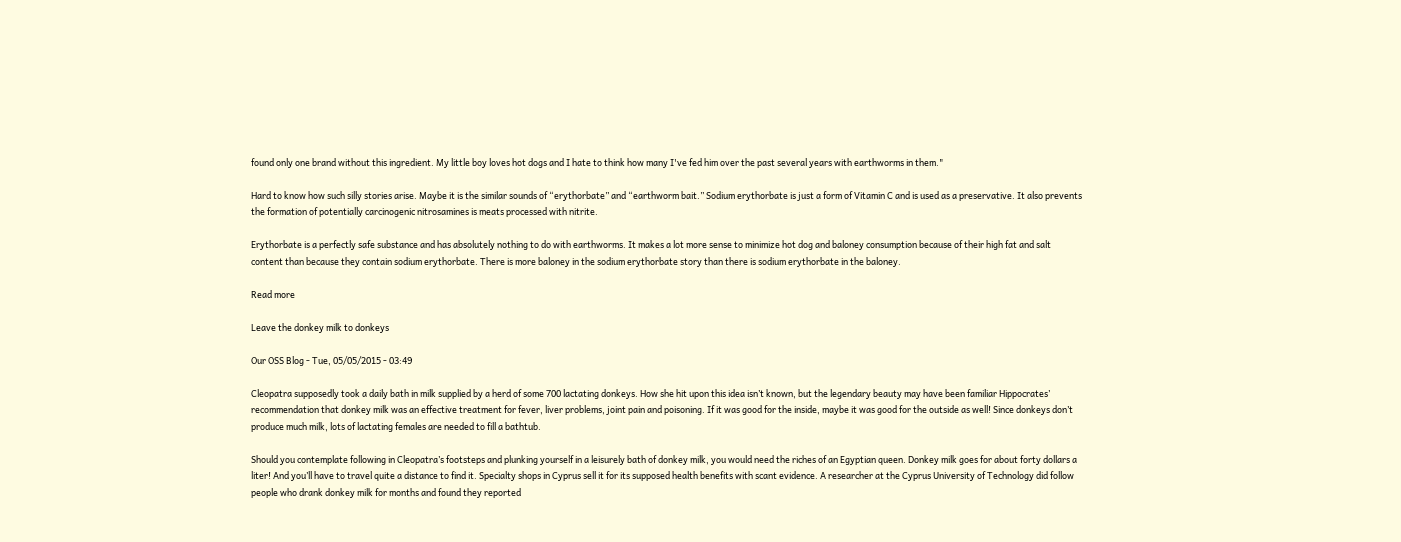found only one brand without this ingredient. My little boy loves hot dogs and I hate to think how many I've fed him over the past several years with earthworms in them."

Hard to know how such silly stories arise. Maybe it is the similar sounds of “erythorbate” and “earthworm bait.” Sodium erythorbate is just a form of Vitamin C and is used as a preservative. It also prevents the formation of potentially carcinogenic nitrosamines is meats processed with nitrite.

Erythorbate is a perfectly safe substance and has absolutely nothing to do with earthworms. It makes a lot more sense to minimize hot dog and baloney consumption because of their high fat and salt content than because they contain sodium erythorbate. There is more baloney in the sodium erythorbate story than there is sodium erythorbate in the baloney.

Read more

Leave the donkey milk to donkeys

Our OSS Blog - Tue, 05/05/2015 - 03:49

Cleopatra supposedly took a daily bath in milk supplied by a herd of some 700 lactating donkeys. How she hit upon this idea isn’t known, but the legendary beauty may have been familiar Hippocrates’ recommendation that donkey milk was an effective treatment for fever, liver problems, joint pain and poisoning. If it was good for the inside, maybe it was good for the outside as well! Since donkeys don’t produce much milk, lots of lactating females are needed to fill a bathtub.

Should you contemplate following in Cleopatra’s footsteps and plunking yourself in a leisurely bath of donkey milk, you would need the riches of an Egyptian queen. Donkey milk goes for about forty dollars a liter! And you’ll have to travel quite a distance to find it. Specialty shops in Cyprus sell it for its supposed health benefits with scant evidence. A researcher at the Cyprus University of Technology did follow people who drank donkey milk for months and found they reported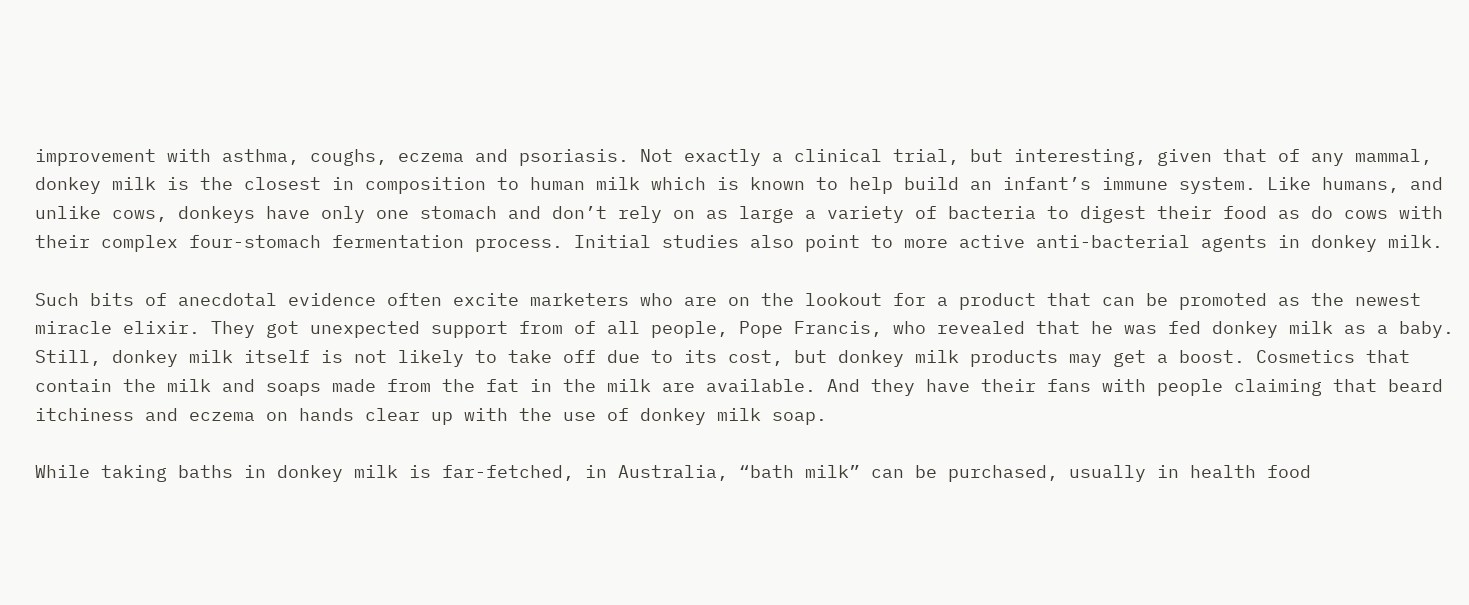improvement with asthma, coughs, eczema and psoriasis. Not exactly a clinical trial, but interesting, given that of any mammal, donkey milk is the closest in composition to human milk which is known to help build an infant’s immune system. Like humans, and unlike cows, donkeys have only one stomach and don’t rely on as large a variety of bacteria to digest their food as do cows with their complex four-stomach fermentation process. Initial studies also point to more active anti-bacterial agents in donkey milk.

Such bits of anecdotal evidence often excite marketers who are on the lookout for a product that can be promoted as the newest miracle elixir. They got unexpected support from of all people, Pope Francis, who revealed that he was fed donkey milk as a baby. Still, donkey milk itself is not likely to take off due to its cost, but donkey milk products may get a boost. Cosmetics that contain the milk and soaps made from the fat in the milk are available. And they have their fans with people claiming that beard itchiness and eczema on hands clear up with the use of donkey milk soap.

While taking baths in donkey milk is far-fetched, in Australia, “bath milk” can be purchased, usually in health food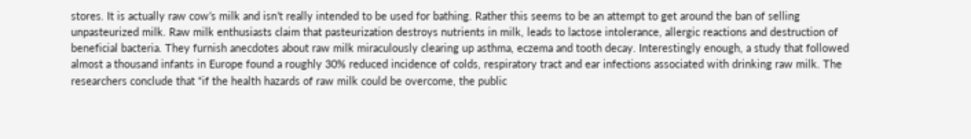stores. It is actually raw cow’s milk and isn’t really intended to be used for bathing. Rather this seems to be an attempt to get around the ban of selling unpasteurized milk. Raw milk enthusiasts claim that pasteurization destroys nutrients in milk, leads to lactose intolerance, allergic reactions and destruction of beneficial bacteria. They furnish anecdotes about raw milk miraculously clearing up asthma, eczema and tooth decay. Interestingly enough, a study that followed almost a thousand infants in Europe found a roughly 30% reduced incidence of colds, respiratory tract and ear infections associated with drinking raw milk. The researchers conclude that “if the health hazards of raw milk could be overcome, the public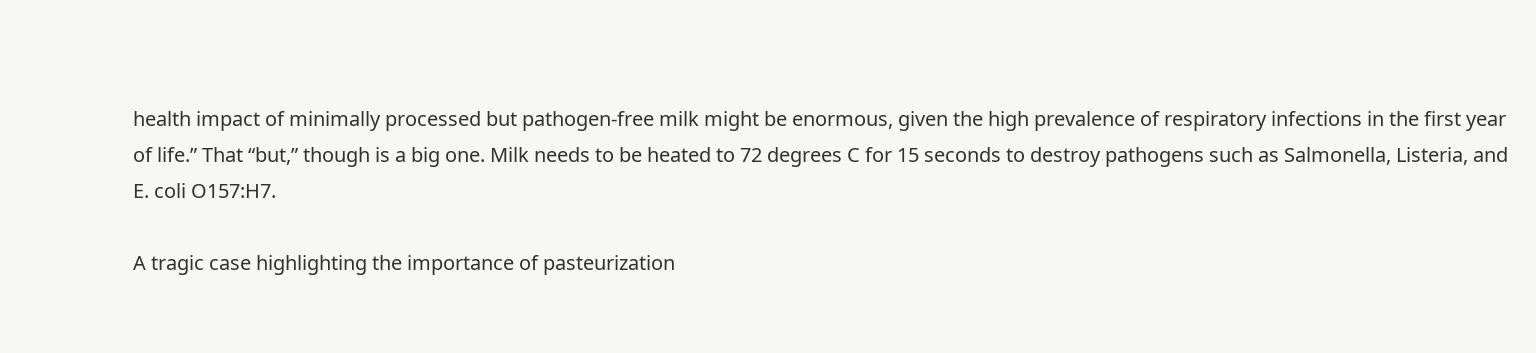health impact of minimally processed but pathogen-free milk might be enormous, given the high prevalence of respiratory infections in the first year of life.” That “but,” though is a big one. Milk needs to be heated to 72 degrees C for 15 seconds to destroy pathogens such as Salmonella, Listeria, and E. coli O157:H7.

A tragic case highlighting the importance of pasteurization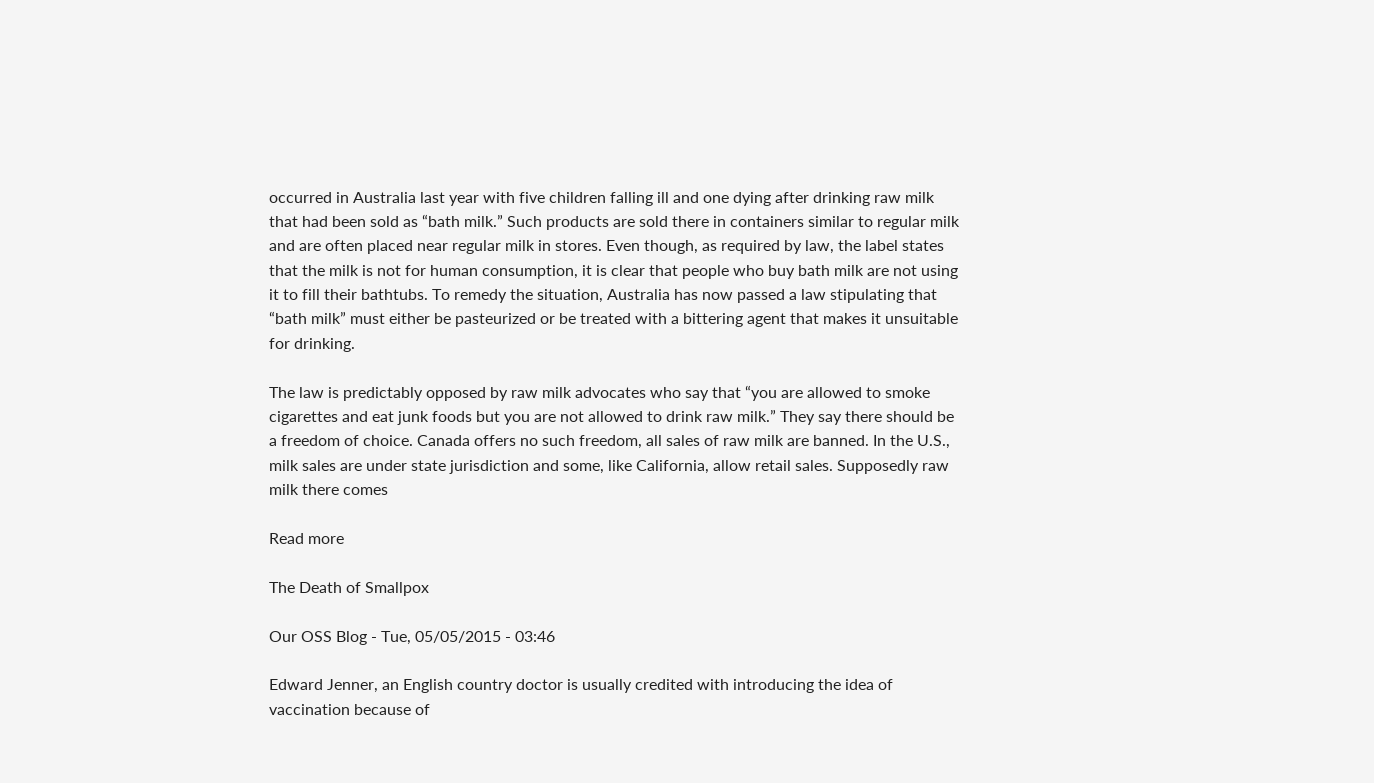occurred in Australia last year with five children falling ill and one dying after drinking raw milk that had been sold as “bath milk.” Such products are sold there in containers similar to regular milk and are often placed near regular milk in stores. Even though, as required by law, the label states that the milk is not for human consumption, it is clear that people who buy bath milk are not using it to fill their bathtubs. To remedy the situation, Australia has now passed a law stipulating that “bath milk” must either be pasteurized or be treated with a bittering agent that makes it unsuitable for drinking.

The law is predictably opposed by raw milk advocates who say that “you are allowed to smoke cigarettes and eat junk foods but you are not allowed to drink raw milk.” They say there should be a freedom of choice. Canada offers no such freedom, all sales of raw milk are banned. In the U.S., milk sales are under state jurisdiction and some, like California, allow retail sales. Supposedly raw milk there comes

Read more

The Death of Smallpox

Our OSS Blog - Tue, 05/05/2015 - 03:46

Edward Jenner, an English country doctor is usually credited with introducing the idea of vaccination because of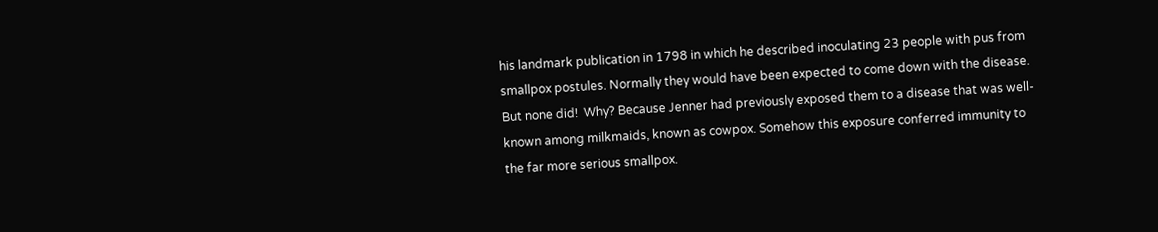his landmark publication in 1798 in which he described inoculating 23 people with pus from smallpox postules. Normally they would have been expected to come down with the disease. But none did!  Why? Because Jenner had previously exposed them to a disease that was well-known among milkmaids, known as cowpox. Somehow this exposure conferred immunity to the far more serious smallpox.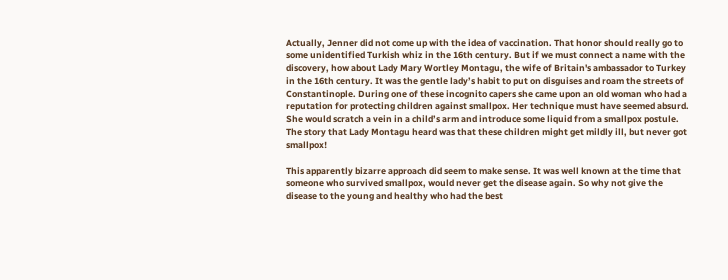Actually, Jenner did not come up with the idea of vaccination. That honor should really go to some unidentified Turkish whiz in the 16th century. But if we must connect a name with the discovery, how about Lady Mary Wortley Montagu, the wife of Britain's ambassador to Turkey in the 16th century. It was the gentle lady’s habit to put on disguises and roam the streets of Constantinople. During one of these incognito capers she came upon an old woman who had a reputation for protecting children against smallpox. Her technique must have seemed absurd. She would scratch a vein in a child’s arm and introduce some liquid from a smallpox postule. The story that Lady Montagu heard was that these children might get mildly ill, but never got smallpox!

This apparently bizarre approach did seem to make sense. It was well known at the time that someone who survived smallpox, would never get the disease again. So why not give the disease to the young and healthy who had the best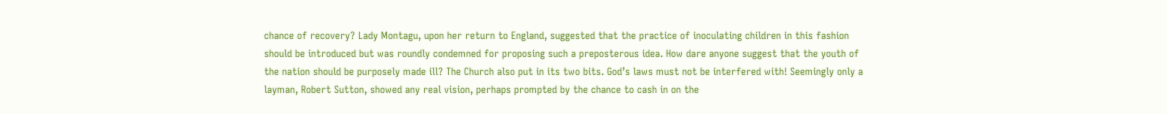chance of recovery? Lady Montagu, upon her return to England, suggested that the practice of inoculating children in this fashion should be introduced but was roundly condemned for proposing such a preposterous idea. How dare anyone suggest that the youth of the nation should be purposely made ill? The Church also put in its two bits. God’s laws must not be interfered with! Seemingly only a layman, Robert Sutton, showed any real vision, perhaps prompted by the chance to cash in on the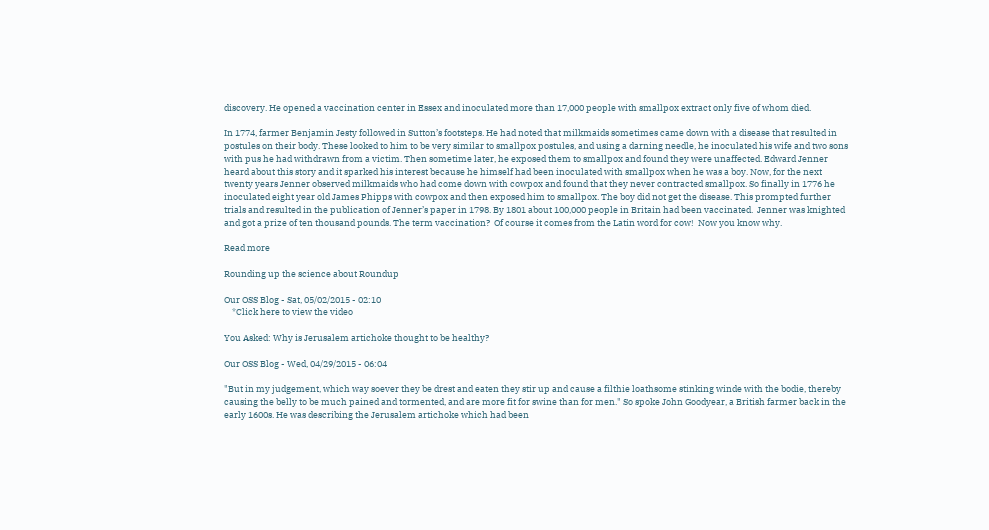discovery. He opened a vaccination center in Essex and inoculated more than 17,000 people with smallpox extract only five of whom died.

In 1774, farmer Benjamin Jesty followed in Sutton’s footsteps. He had noted that milkmaids sometimes came down with a disease that resulted in postules on their body. These looked to him to be very similar to smallpox postules, and using a darning needle, he inoculated his wife and two sons with pus he had withdrawn from a victim. Then sometime later, he exposed them to smallpox and found they were unaffected. Edward Jenner heard about this story and it sparked his interest because he himself had been inoculated with smallpox when he was a boy. Now, for the next twenty years Jenner observed milkmaids who had come down with cowpox and found that they never contracted smallpox. So finally in 1776 he inoculated eight year old James Phipps with cowpox and then exposed him to smallpox. The boy did not get the disease. This prompted further trials and resulted in the publication of Jenner’s paper in 1798. By 1801 about 100,000 people in Britain had been vaccinated.  Jenner was knighted and got a prize of ten thousand pounds. The term vaccination?  Of course it comes from the Latin word for cow!  Now you know why.

Read more

Rounding up the science about Roundup

Our OSS Blog - Sat, 05/02/2015 - 02:10
    *Click here to view the video

You Asked: Why is Jerusalem artichoke thought to be healthy?

Our OSS Blog - Wed, 04/29/2015 - 06:04

"But in my judgement, which way soever they be drest and eaten they stir up and cause a filthie loathsome stinking winde with the bodie, thereby causing the belly to be much pained and tormented, and are more fit for swine than for men." So spoke John Goodyear, a British farmer back in the early 1600s. He was describing the Jerusalem artichoke which had been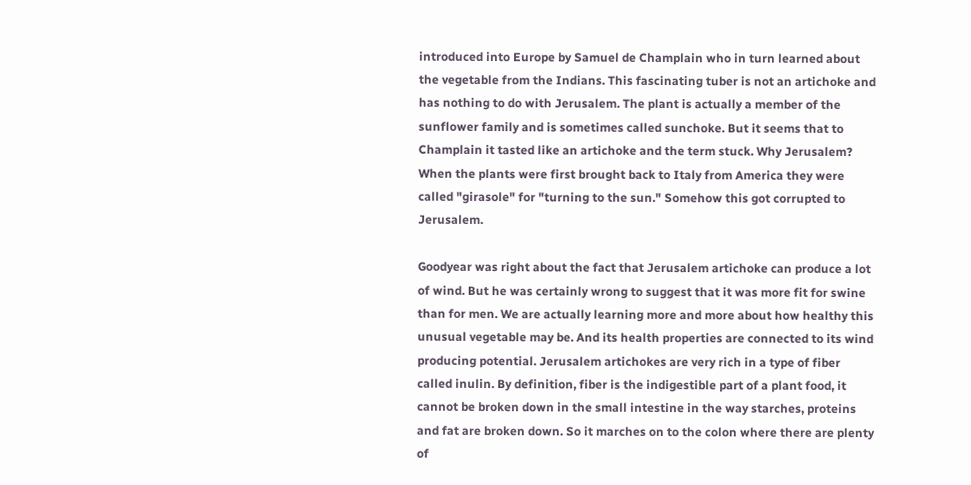introduced into Europe by Samuel de Champlain who in turn learned about the vegetable from the Indians. This fascinating tuber is not an artichoke and has nothing to do with Jerusalem. The plant is actually a member of the sunflower family and is sometimes called sunchoke. But it seems that to Champlain it tasted like an artichoke and the term stuck. Why Jerusalem? When the plants were first brought back to Italy from America they were called "girasole" for "turning to the sun." Somehow this got corrupted to Jerusalem.

Goodyear was right about the fact that Jerusalem artichoke can produce a lot of wind. But he was certainly wrong to suggest that it was more fit for swine than for men. We are actually learning more and more about how healthy this unusual vegetable may be. And its health properties are connected to its wind producing potential. Jerusalem artichokes are very rich in a type of fiber called inulin. By definition, fiber is the indigestible part of a plant food, it cannot be broken down in the small intestine in the way starches, proteins and fat are broken down. So it marches on to the colon where there are plenty of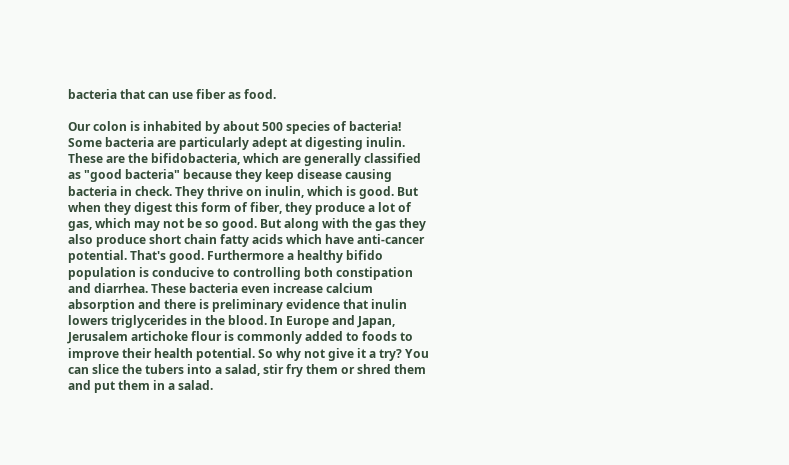bacteria that can use fiber as food.

Our colon is inhabited by about 500 species of bacteria! Some bacteria are particularly adept at digesting inulin. These are the bifidobacteria, which are generally classified as "good bacteria" because they keep disease causing bacteria in check. They thrive on inulin, which is good. But when they digest this form of fiber, they produce a lot of gas, which may not be so good. But along with the gas they also produce short chain fatty acids which have anti-cancer potential. That's good. Furthermore a healthy bifido population is conducive to controlling both constipation and diarrhea. These bacteria even increase calcium absorption and there is preliminary evidence that inulin lowers triglycerides in the blood. In Europe and Japan, Jerusalem artichoke flour is commonly added to foods to improve their health potential. So why not give it a try? You can slice the tubers into a salad, stir fry them or shred them and put them in a salad.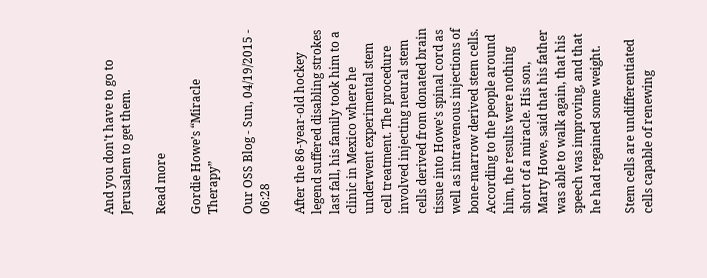And you don't have to go to Jerusalem to get them.

Read more

Gordie Howe’s “Miracle Therapy”

Our OSS Blog - Sun, 04/19/2015 - 06:28

After the 86-year-old hockey legend suffered disabling strokes last fall, his family took him to a clinic in Mexico where he underwent experimental stem cell treatment. The procedure involved injecting neural stem cells derived from donated brain tissue into Howe's spinal cord as well as intravenous injections of bone-marrow derived stem cells. According to the people around him, the results were nothing short of a miracle. His son, Marty Howe, said that his father was able to walk again, that his speech was improving, and that he had regained some weight.

Stem cells are undifferentiated cells capable of renewing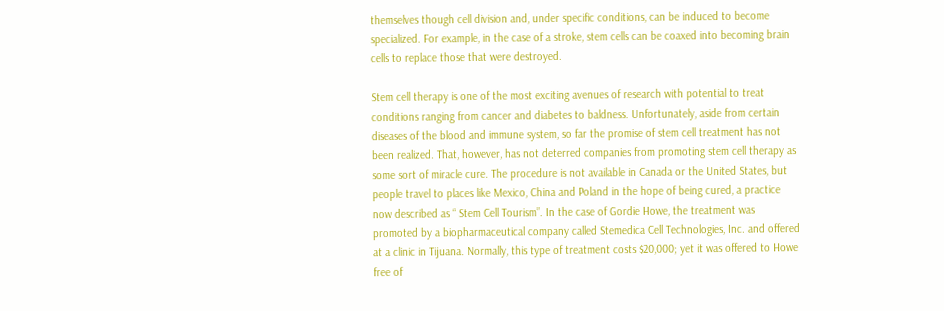themselves though cell division and, under specific conditions, can be induced to become specialized. For example, in the case of a stroke, stem cells can be coaxed into becoming brain cells to replace those that were destroyed.

Stem cell therapy is one of the most exciting avenues of research with potential to treat conditions ranging from cancer and diabetes to baldness. Unfortunately, aside from certain diseases of the blood and immune system, so far the promise of stem cell treatment has not been realized. That, however, has not deterred companies from promoting stem cell therapy as some sort of miracle cure. The procedure is not available in Canada or the United States, but people travel to places like Mexico, China and Poland in the hope of being cured, a practice now described as “ Stem Cell Tourism”. In the case of Gordie Howe, the treatment was promoted by a biopharmaceutical company called Stemedica Cell Technologies, Inc. and offered at a clinic in Tijuana. Normally, this type of treatment costs $20,000; yet it was offered to Howe free of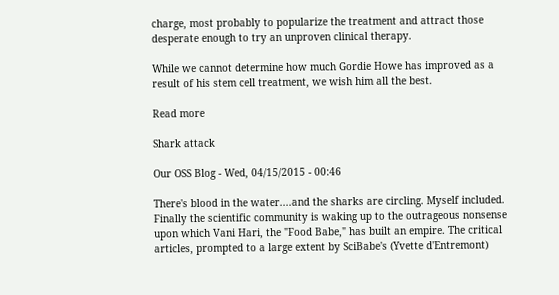charge, most probably to popularize the treatment and attract those desperate enough to try an unproven clinical therapy.

While we cannot determine how much Gordie Howe has improved as a result of his stem cell treatment, we wish him all the best.

Read more

Shark attack

Our OSS Blog - Wed, 04/15/2015 - 00:46

There's blood in the water....and the sharks are circling. Myself included. Finally the scientific community is waking up to the outrageous nonsense upon which Vani Hari, the "Food Babe," has built an empire. The critical articles, prompted to a large extent by SciBabe's (Yvette d'Entremont)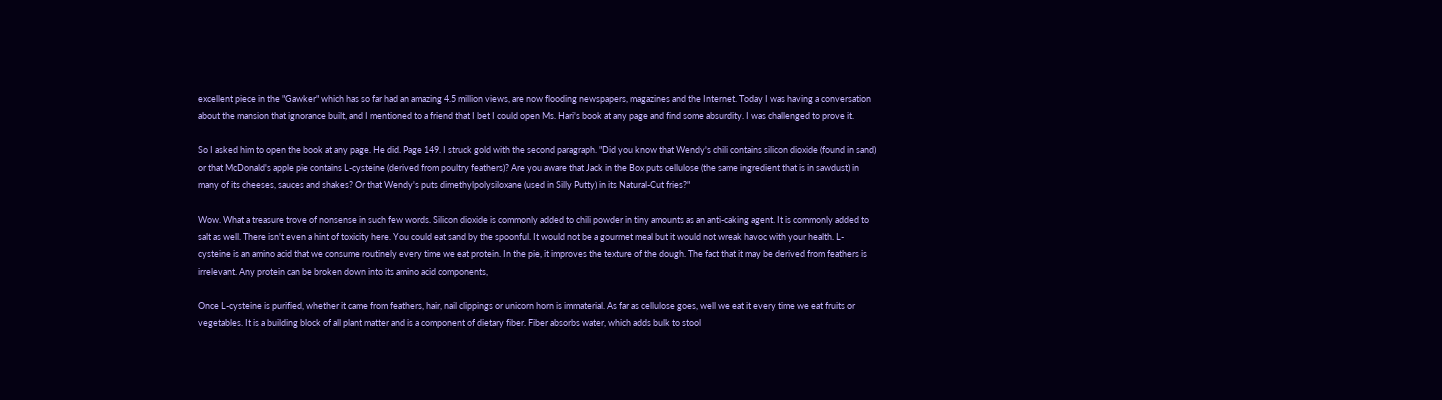excellent piece in the "Gawker" which has so far had an amazing 4.5 million views, are now flooding newspapers, magazines and the Internet. Today I was having a conversation about the mansion that ignorance built, and I mentioned to a friend that I bet I could open Ms. Hari's book at any page and find some absurdity. I was challenged to prove it.

So I asked him to open the book at any page. He did. Page 149. I struck gold with the second paragraph. "Did you know that Wendy's chili contains silicon dioxide (found in sand) or that McDonald's apple pie contains L-cysteine (derived from poultry feathers)? Are you aware that Jack in the Box puts cellulose (the same ingredient that is in sawdust) in many of its cheeses, sauces and shakes? Or that Wendy's puts dimethylpolysiloxane (used in Silly Putty) in its Natural-Cut fries?"

Wow. What a treasure trove of nonsense in such few words. Silicon dioxide is commonly added to chili powder in tiny amounts as an anti-caking agent. It is commonly added to salt as well. There isn't even a hint of toxicity here. You could eat sand by the spoonful. It would not be a gourmet meal but it would not wreak havoc with your health. L-cysteine is an amino acid that we consume routinely every time we eat protein. In the pie, it improves the texture of the dough. The fact that it may be derived from feathers is irrelevant. Any protein can be broken down into its amino acid components,

Once L-cysteine is purified, whether it came from feathers, hair, nail clippings or unicorn horn is immaterial. As far as cellulose goes, well we eat it every time we eat fruits or vegetables. It is a building block of all plant matter and is a component of dietary fiber. Fiber absorbs water, which adds bulk to stool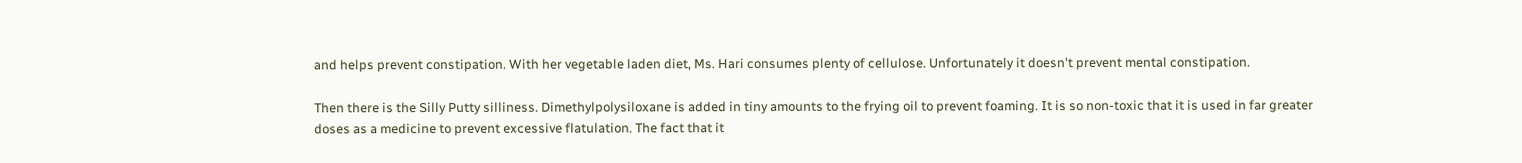and helps prevent constipation. With her vegetable laden diet, Ms. Hari consumes plenty of cellulose. Unfortunately it doesn't prevent mental constipation.

Then there is the Silly Putty silliness. Dimethylpolysiloxane is added in tiny amounts to the frying oil to prevent foaming. It is so non-toxic that it is used in far greater doses as a medicine to prevent excessive flatulation. The fact that it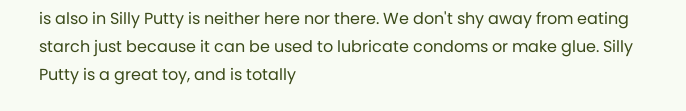is also in Silly Putty is neither here nor there. We don't shy away from eating starch just because it can be used to lubricate condoms or make glue. Silly Putty is a great toy, and is totally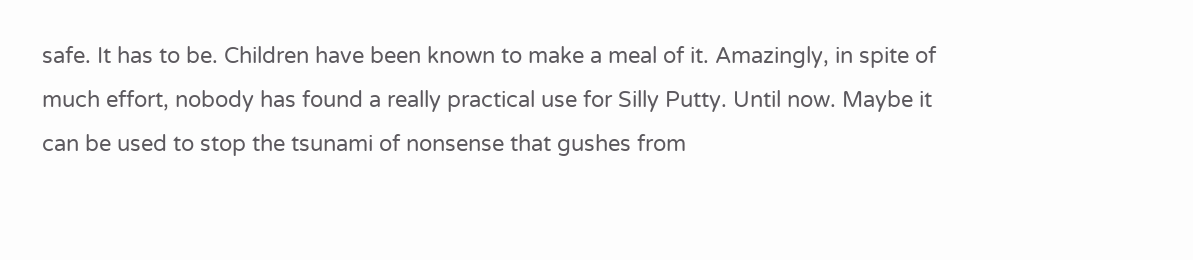safe. It has to be. Children have been known to make a meal of it. Amazingly, in spite of much effort, nobody has found a really practical use for Silly Putty. Until now. Maybe it can be used to stop the tsunami of nonsense that gushes from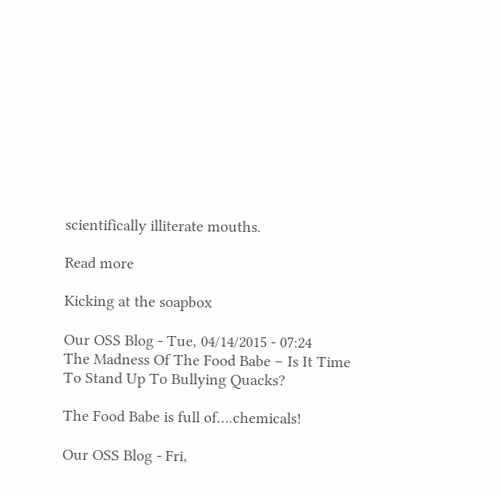scientifically illiterate mouths.

Read more

Kicking at the soapbox

Our OSS Blog - Tue, 04/14/2015 - 07:24
The Madness Of The Food Babe – Is It Time To Stand Up To Bullying Quacks?

The Food Babe is full of….chemicals!

Our OSS Blog - Fri,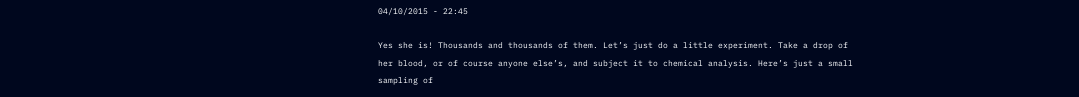04/10/2015 - 22:45

Yes she is! Thousands and thousands of them. Let’s just do a little experiment. Take a drop of her blood, or of course anyone else’s, and subject it to chemical analysis. Here’s just a small sampling of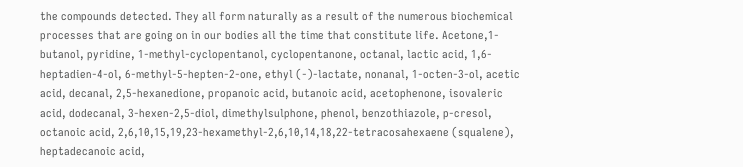the compounds detected. They all form naturally as a result of the numerous biochemical processes that are going on in our bodies all the time that constitute life. Acetone,1-butanol, pyridine, 1-methyl-cyclopentanol, cyclopentanone, octanal, lactic acid, 1,6-heptadien-4-ol, 6-methyl-5-hepten-2-one, ethyl (-)-lactate, nonanal, 1-octen-3-ol, acetic acid, decanal, 2,5-hexanedione, propanoic acid, butanoic acid, acetophenone, isovaleric acid, dodecanal, 3-hexen-2,5-diol, dimethylsulphone, phenol, benzothiazole, p-cresol, octanoic acid, 2,6,10,15,19,23-hexamethyl-2,6,10,14,18,22-tetracosahexaene (squalene), heptadecanoic acid,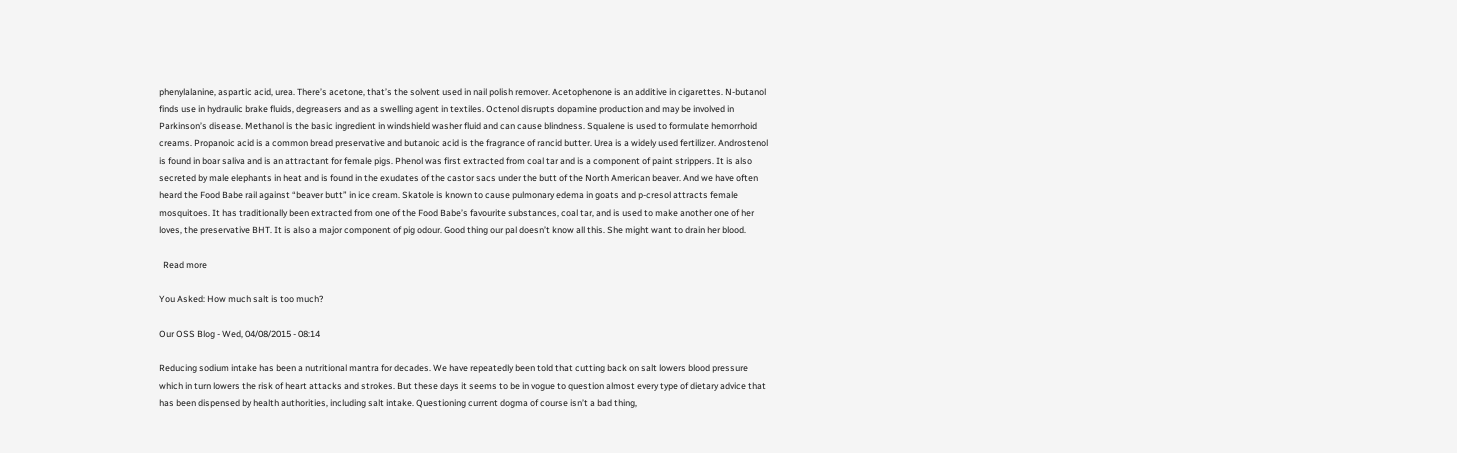phenylalanine, aspartic acid, urea. There’s acetone, that’s the solvent used in nail polish remover. Acetophenone is an additive in cigarettes. N-butanol finds use in hydraulic brake fluids, degreasers and as a swelling agent in textiles. Octenol disrupts dopamine production and may be involved in Parkinson’s disease. Methanol is the basic ingredient in windshield washer fluid and can cause blindness. Squalene is used to formulate hemorrhoid creams. Propanoic acid is a common bread preservative and butanoic acid is the fragrance of rancid butter. Urea is a widely used fertilizer. Androstenol is found in boar saliva and is an attractant for female pigs. Phenol was first extracted from coal tar and is a component of paint strippers. It is also secreted by male elephants in heat and is found in the exudates of the castor sacs under the butt of the North American beaver. And we have often heard the Food Babe rail against “beaver butt” in ice cream. Skatole is known to cause pulmonary edema in goats and p-cresol attracts female mosquitoes. It has traditionally been extracted from one of the Food Babe’s favourite substances, coal tar, and is used to make another one of her loves, the preservative BHT. It is also a major component of pig odour. Good thing our pal doesn’t know all this. She might want to drain her blood.

  Read more

You Asked: How much salt is too much?

Our OSS Blog - Wed, 04/08/2015 - 08:14

Reducing sodium intake has been a nutritional mantra for decades. We have repeatedly been told that cutting back on salt lowers blood pressure which in turn lowers the risk of heart attacks and strokes. But these days it seems to be in vogue to question almost every type of dietary advice that has been dispensed by health authorities, including salt intake. Questioning current dogma of course isn’t a bad thing,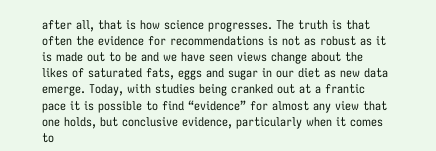after all, that is how science progresses. The truth is that often the evidence for recommendations is not as robust as it is made out to be and we have seen views change about the likes of saturated fats, eggs and sugar in our diet as new data emerge. Today, with studies being cranked out at a frantic pace it is possible to find “evidence” for almost any view that one holds, but conclusive evidence, particularly when it comes to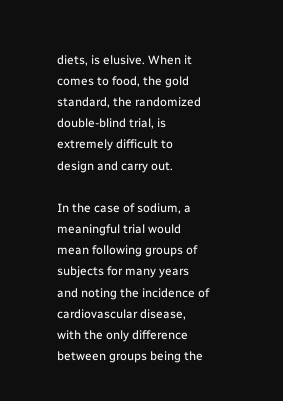diets, is elusive. When it comes to food, the gold standard, the randomized double-blind trial, is extremely difficult to design and carry out.

In the case of sodium, a meaningful trial would mean following groups of subjects for many years and noting the incidence of cardiovascular disease, with the only difference between groups being the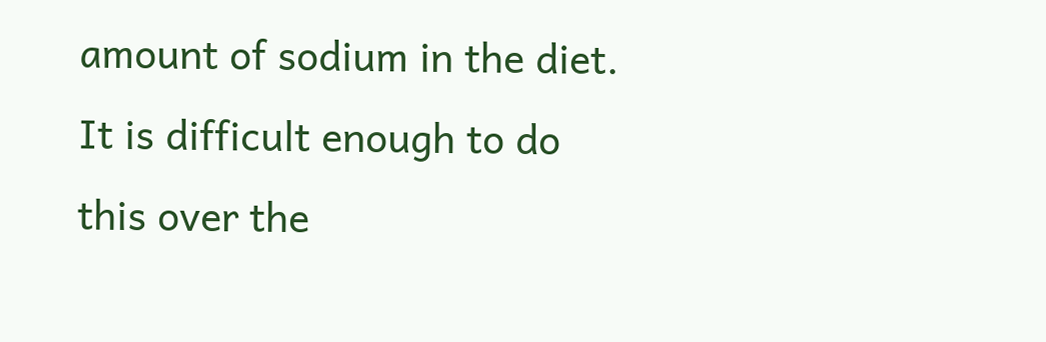amount of sodium in the diet. It is difficult enough to do this over the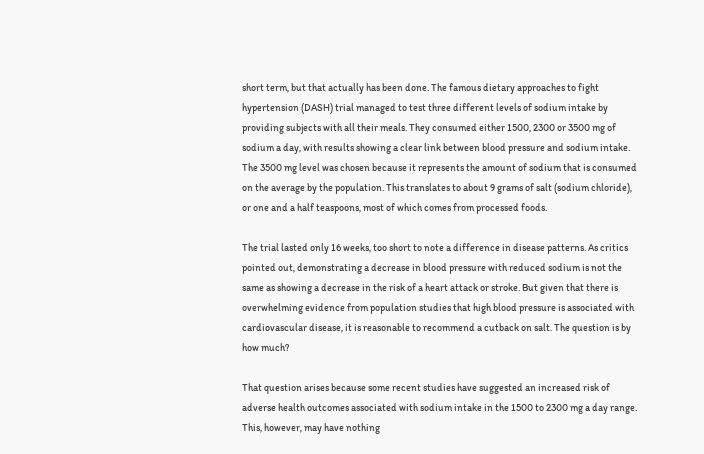short term, but that actually has been done. The famous dietary approaches to fight hypertension (DASH) trial managed to test three different levels of sodium intake by providing subjects with all their meals. They consumed either 1500, 2300 or 3500 mg of sodium a day, with results showing a clear link between blood pressure and sodium intake. The 3500 mg level was chosen because it represents the amount of sodium that is consumed on the average by the population. This translates to about 9 grams of salt (sodium chloride), or one and a half teaspoons, most of which comes from processed foods.

The trial lasted only 16 weeks, too short to note a difference in disease patterns. As critics pointed out, demonstrating a decrease in blood pressure with reduced sodium is not the same as showing a decrease in the risk of a heart attack or stroke. But given that there is overwhelming evidence from population studies that high blood pressure is associated with cardiovascular disease, it is reasonable to recommend a cutback on salt. The question is by how much?

That question arises because some recent studies have suggested an increased risk of adverse health outcomes associated with sodium intake in the 1500 to 2300 mg a day range. This, however, may have nothing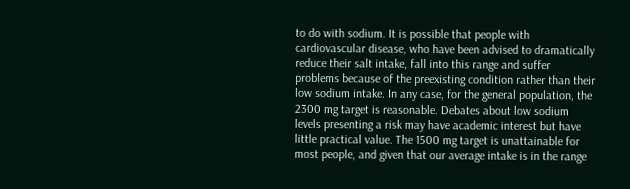to do with sodium. It is possible that people with cardiovascular disease, who have been advised to dramatically reduce their salt intake, fall into this range and suffer problems because of the preexisting condition rather than their low sodium intake. In any case, for the general population, the 2300 mg target is reasonable. Debates about low sodium levels presenting a risk may have academic interest but have little practical value. The 1500 mg target is unattainable for most people, and given that our average intake is in the range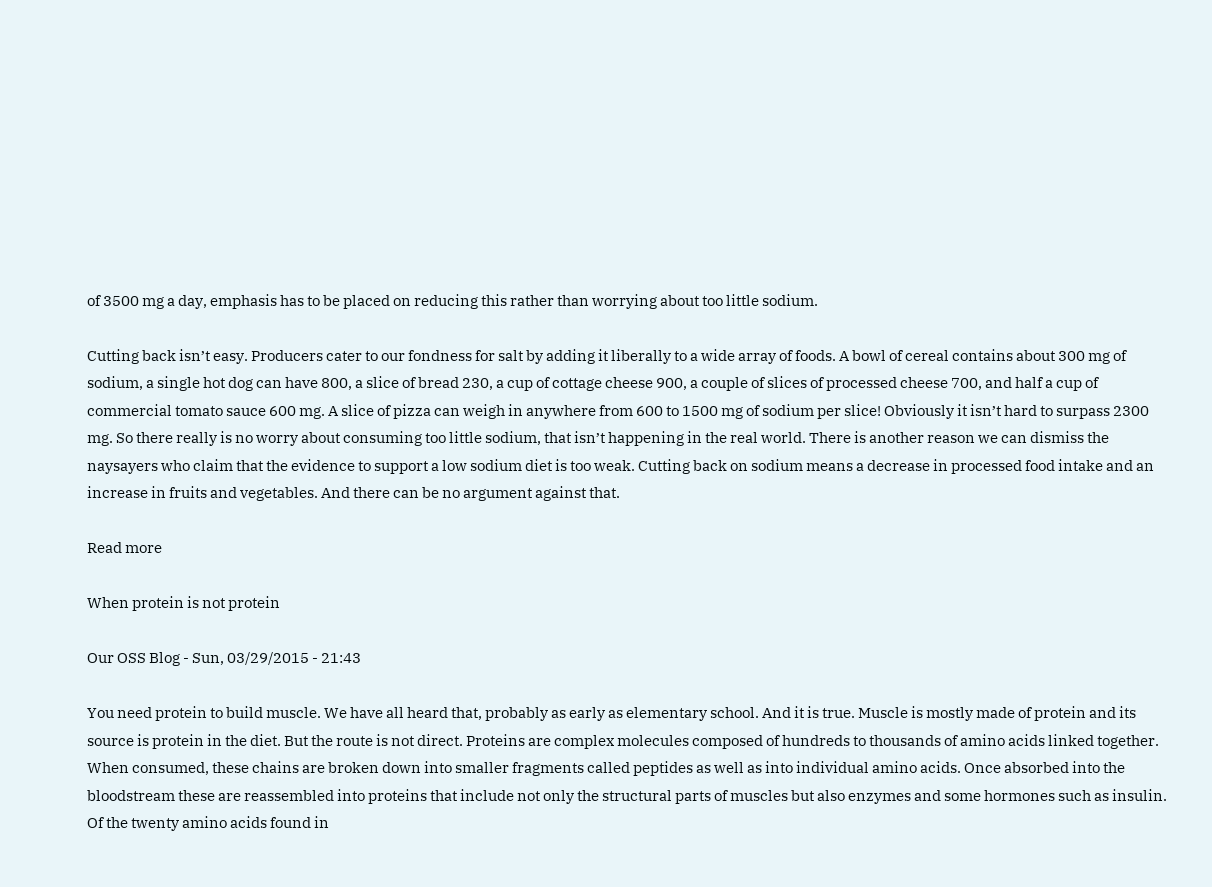of 3500 mg a day, emphasis has to be placed on reducing this rather than worrying about too little sodium.

Cutting back isn’t easy. Producers cater to our fondness for salt by adding it liberally to a wide array of foods. A bowl of cereal contains about 300 mg of sodium, a single hot dog can have 800, a slice of bread 230, a cup of cottage cheese 900, a couple of slices of processed cheese 700, and half a cup of commercial tomato sauce 600 mg. A slice of pizza can weigh in anywhere from 600 to 1500 mg of sodium per slice! Obviously it isn’t hard to surpass 2300 mg. So there really is no worry about consuming too little sodium, that isn’t happening in the real world. There is another reason we can dismiss the naysayers who claim that the evidence to support a low sodium diet is too weak. Cutting back on sodium means a decrease in processed food intake and an increase in fruits and vegetables. And there can be no argument against that.

Read more

When protein is not protein

Our OSS Blog - Sun, 03/29/2015 - 21:43

You need protein to build muscle. We have all heard that, probably as early as elementary school. And it is true. Muscle is mostly made of protein and its source is protein in the diet. But the route is not direct. Proteins are complex molecules composed of hundreds to thousands of amino acids linked together. When consumed, these chains are broken down into smaller fragments called peptides as well as into individual amino acids. Once absorbed into the bloodstream these are reassembled into proteins that include not only the structural parts of muscles but also enzymes and some hormones such as insulin. Of the twenty amino acids found in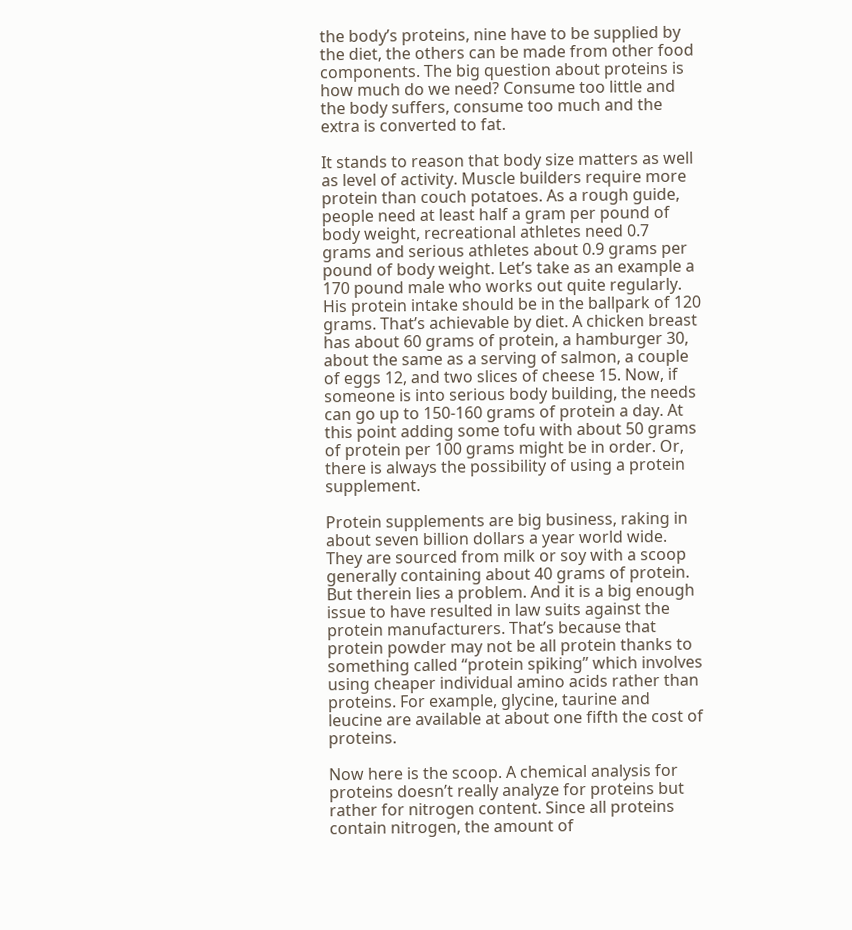the body’s proteins, nine have to be supplied by the diet, the others can be made from other food components. The big question about proteins is how much do we need? Consume too little and the body suffers, consume too much and the extra is converted to fat.

It stands to reason that body size matters as well as level of activity. Muscle builders require more protein than couch potatoes. As a rough guide, people need at least half a gram per pound of body weight, recreational athletes need 0.7 grams and serious athletes about 0.9 grams per pound of body weight. Let’s take as an example a 170 pound male who works out quite regularly. His protein intake should be in the ballpark of 120 grams. That’s achievable by diet. A chicken breast has about 60 grams of protein, a hamburger 30, about the same as a serving of salmon, a couple of eggs 12, and two slices of cheese 15. Now, if someone is into serious body building, the needs can go up to 150-160 grams of protein a day. At this point adding some tofu with about 50 grams of protein per 100 grams might be in order. Or, there is always the possibility of using a protein supplement.

Protein supplements are big business, raking in about seven billion dollars a year world wide. They are sourced from milk or soy with a scoop generally containing about 40 grams of protein. But therein lies a problem. And it is a big enough issue to have resulted in law suits against the protein manufacturers. That’s because that protein powder may not be all protein thanks to something called “protein spiking” which involves using cheaper individual amino acids rather than proteins. For example, glycine, taurine and leucine are available at about one fifth the cost of proteins.

Now here is the scoop. A chemical analysis for proteins doesn’t really analyze for proteins but rather for nitrogen content. Since all proteins contain nitrogen, the amount of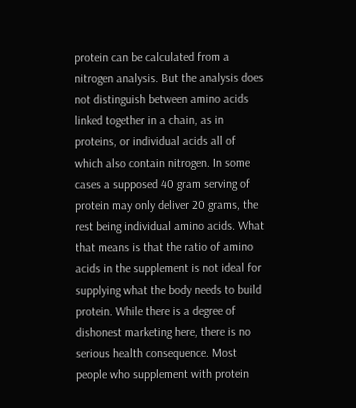protein can be calculated from a nitrogen analysis. But the analysis does not distinguish between amino acids linked together in a chain, as in proteins, or individual acids all of which also contain nitrogen. In some cases a supposed 40 gram serving of protein may only deliver 20 grams, the rest being individual amino acids. What that means is that the ratio of amino acids in the supplement is not ideal for supplying what the body needs to build protein. While there is a degree of dishonest marketing here, there is no serious health consequence. Most people who supplement with protein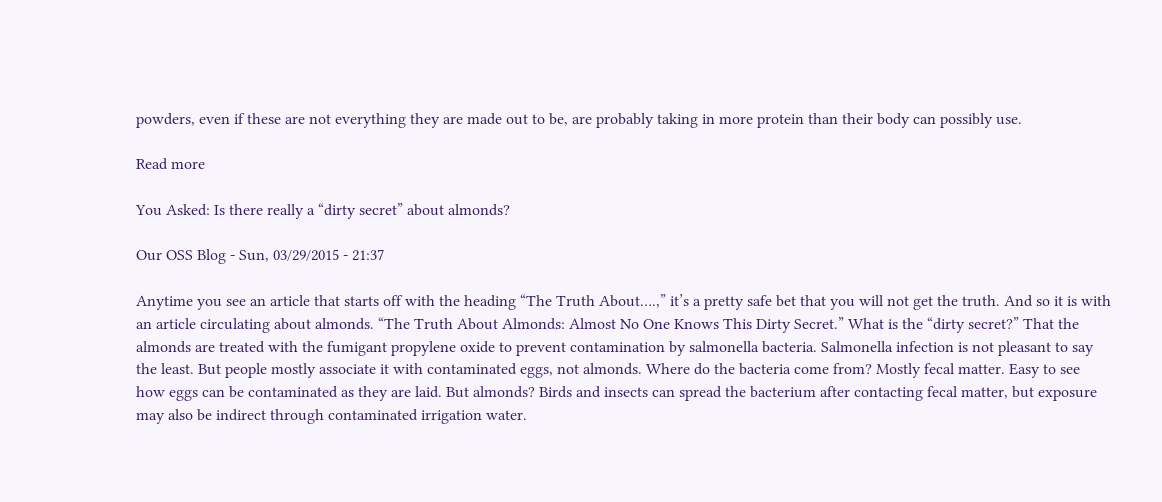powders, even if these are not everything they are made out to be, are probably taking in more protein than their body can possibly use.

Read more

You Asked: Is there really a “dirty secret” about almonds?

Our OSS Blog - Sun, 03/29/2015 - 21:37

Anytime you see an article that starts off with the heading “The Truth About….,” it’s a pretty safe bet that you will not get the truth. And so it is with an article circulating about almonds. “The Truth About Almonds: Almost No One Knows This Dirty Secret.” What is the “dirty secret?” That the almonds are treated with the fumigant propylene oxide to prevent contamination by salmonella bacteria. Salmonella infection is not pleasant to say the least. But people mostly associate it with contaminated eggs, not almonds. Where do the bacteria come from? Mostly fecal matter. Easy to see how eggs can be contaminated as they are laid. But almonds? Birds and insects can spread the bacterium after contacting fecal matter, but exposure may also be indirect through contaminated irrigation water.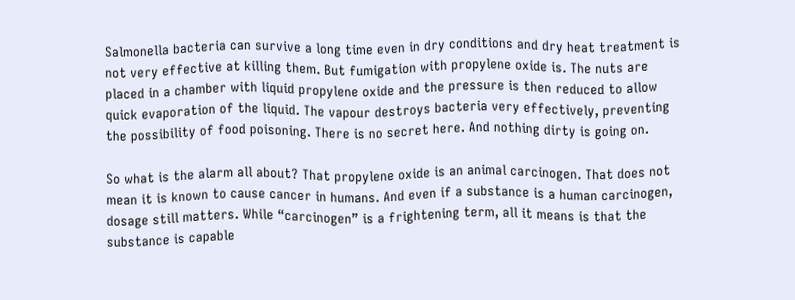Salmonella bacteria can survive a long time even in dry conditions and dry heat treatment is not very effective at killing them. But fumigation with propylene oxide is. The nuts are placed in a chamber with liquid propylene oxide and the pressure is then reduced to allow quick evaporation of the liquid. The vapour destroys bacteria very effectively, preventing the possibility of food poisoning. There is no secret here. And nothing dirty is going on.

So what is the alarm all about? That propylene oxide is an animal carcinogen. That does not mean it is known to cause cancer in humans. And even if a substance is a human carcinogen, dosage still matters. While “carcinogen” is a frightening term, all it means is that the substance is capable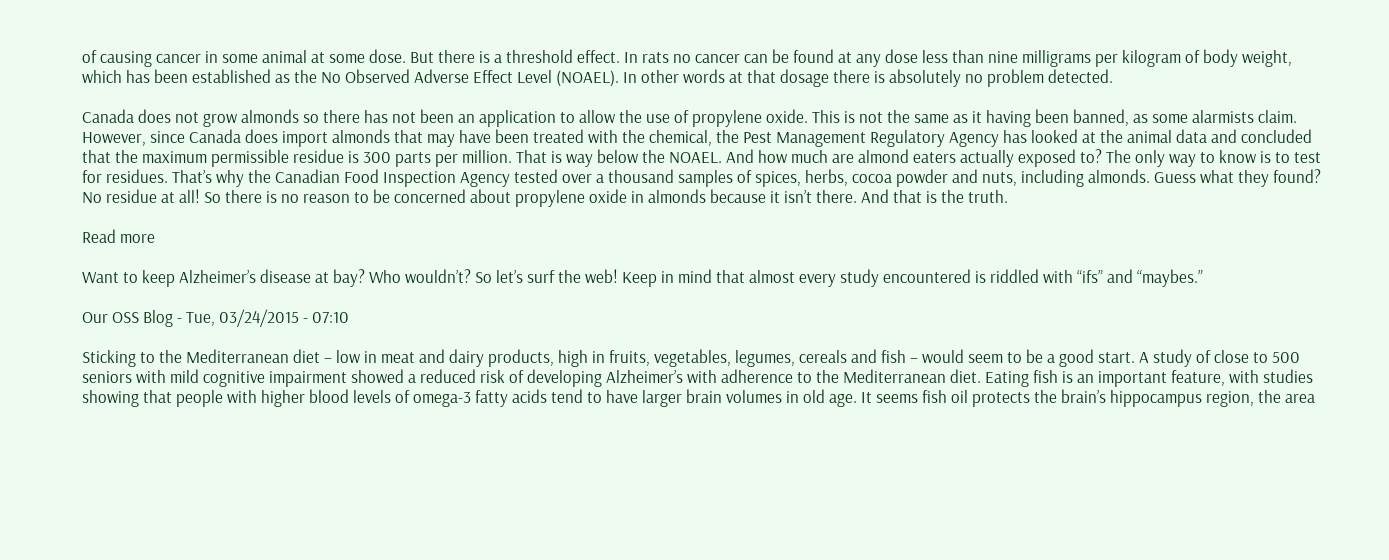of causing cancer in some animal at some dose. But there is a threshold effect. In rats no cancer can be found at any dose less than nine milligrams per kilogram of body weight, which has been established as the No Observed Adverse Effect Level (NOAEL). In other words at that dosage there is absolutely no problem detected.

Canada does not grow almonds so there has not been an application to allow the use of propylene oxide. This is not the same as it having been banned, as some alarmists claim. However, since Canada does import almonds that may have been treated with the chemical, the Pest Management Regulatory Agency has looked at the animal data and concluded that the maximum permissible residue is 300 parts per million. That is way below the NOAEL. And how much are almond eaters actually exposed to? The only way to know is to test for residues. That’s why the Canadian Food Inspection Agency tested over a thousand samples of spices, herbs, cocoa powder and nuts, including almonds. Guess what they found? No residue at all! So there is no reason to be concerned about propylene oxide in almonds because it isn’t there. And that is the truth.

Read more

Want to keep Alzheimer’s disease at bay? Who wouldn’t? So let’s surf the web! Keep in mind that almost every study encountered is riddled with “ifs” and “maybes.”

Our OSS Blog - Tue, 03/24/2015 - 07:10

Sticking to the Mediterranean diet – low in meat and dairy products, high in fruits, vegetables, legumes, cereals and fish – would seem to be a good start. A study of close to 500 seniors with mild cognitive impairment showed a reduced risk of developing Alzheimer’s with adherence to the Mediterranean diet. Eating fish is an important feature, with studies showing that people with higher blood levels of omega-3 fatty acids tend to have larger brain volumes in old age. It seems fish oil protects the brain’s hippocampus region, the area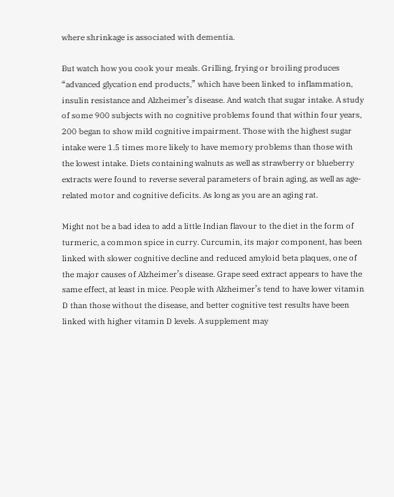where shrinkage is associated with dementia.

But watch how you cook your meals. Grilling, frying or broiling produces “advanced glycation end products,” which have been linked to inflammation, insulin resistance and Alzheimer’s disease. And watch that sugar intake. A study of some 900 subjects with no cognitive problems found that within four years, 200 began to show mild cognitive impairment. Those with the highest sugar intake were 1.5 times more likely to have memory problems than those with the lowest intake. Diets containing walnuts as well as strawberry or blueberry extracts were found to reverse several parameters of brain aging, as well as age-related motor and cognitive deficits. As long as you are an aging rat.

Might not be a bad idea to add a little Indian flavour to the diet in the form of turmeric, a common spice in curry. Curcumin, its major component, has been linked with slower cognitive decline and reduced amyloid beta plaques, one of the major causes of Alzheimer’s disease. Grape seed extract appears to have the same effect, at least in mice. People with Alzheimer’s tend to have lower vitamin D than those without the disease, and better cognitive test results have been linked with higher vitamin D levels. A supplement may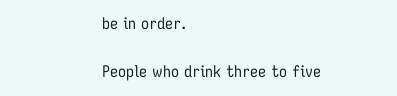be in order.

People who drink three to five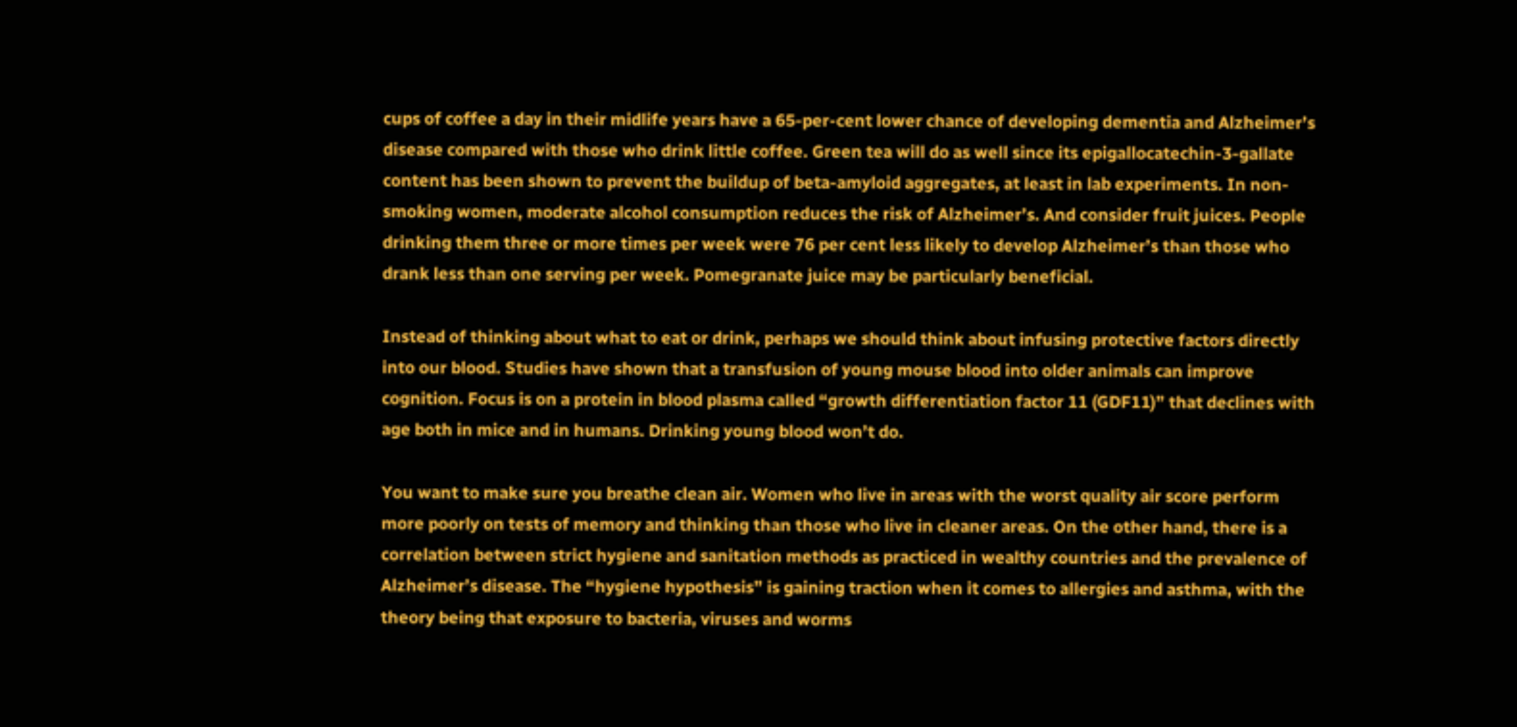cups of coffee a day in their midlife years have a 65-per-cent lower chance of developing dementia and Alzheimer’s disease compared with those who drink little coffee. Green tea will do as well since its epigallocatechin-3-gallate content has been shown to prevent the buildup of beta-amyloid aggregates, at least in lab experiments. In non-smoking women, moderate alcohol consumption reduces the risk of Alzheimer’s. And consider fruit juices. People drinking them three or more times per week were 76 per cent less likely to develop Alzheimer’s than those who drank less than one serving per week. Pomegranate juice may be particularly beneficial.

Instead of thinking about what to eat or drink, perhaps we should think about infusing protective factors directly into our blood. Studies have shown that a transfusion of young mouse blood into older animals can improve cognition. Focus is on a protein in blood plasma called “growth differentiation factor 11 (GDF11)” that declines with age both in mice and in humans. Drinking young blood won’t do.

You want to make sure you breathe clean air. Women who live in areas with the worst quality air score perform more poorly on tests of memory and thinking than those who live in cleaner areas. On the other hand, there is a correlation between strict hygiene and sanitation methods as practiced in wealthy countries and the prevalence of Alzheimer’s disease. The “hygiene hypothesis” is gaining traction when it comes to allergies and asthma, with the theory being that exposure to bacteria, viruses and worms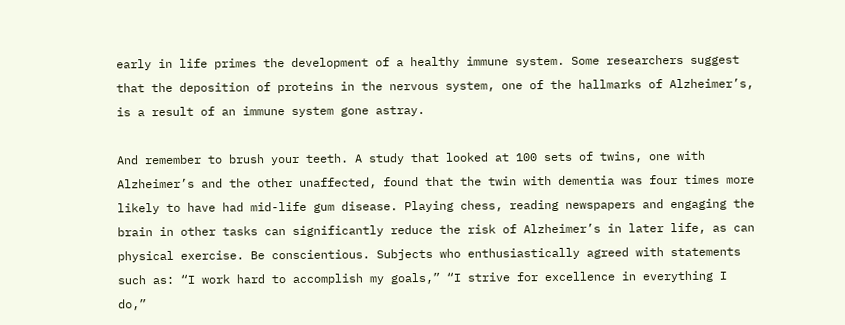early in life primes the development of a healthy immune system. Some researchers suggest that the deposition of proteins in the nervous system, one of the hallmarks of Alzheimer’s, is a result of an immune system gone astray.

And remember to brush your teeth. A study that looked at 100 sets of twins, one with Alzheimer’s and the other unaffected, found that the twin with dementia was four times more likely to have had mid-life gum disease. Playing chess, reading newspapers and engaging the brain in other tasks can significantly reduce the risk of Alzheimer’s in later life, as can physical exercise. Be conscientious. Subjects who enthusiastically agreed with statements such as: “I work hard to accomplish my goals,” “I strive for excellence in everything I do,”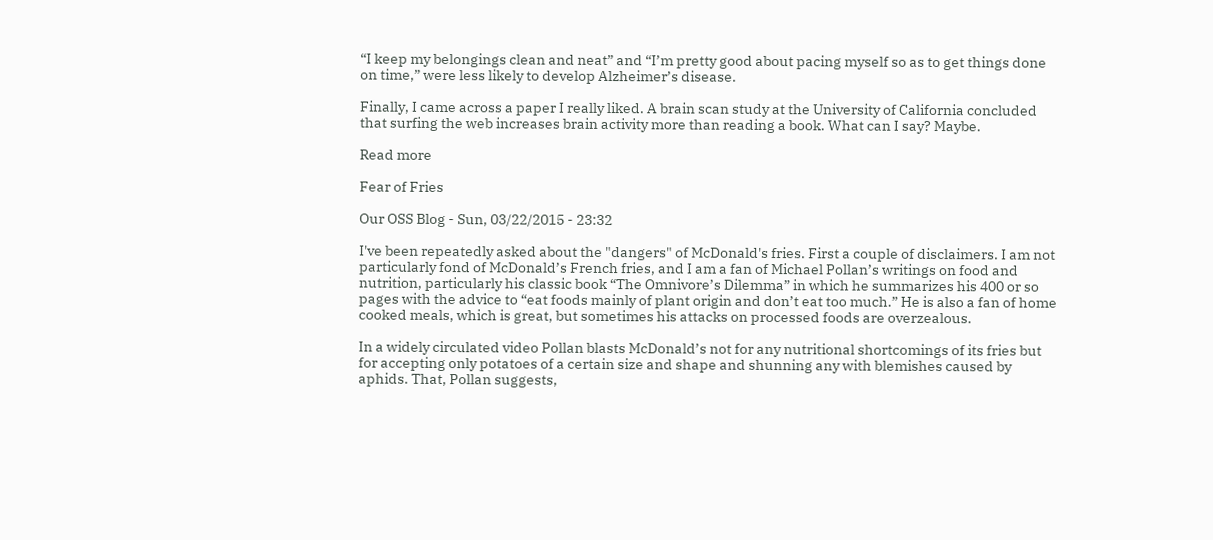“I keep my belongings clean and neat” and “I’m pretty good about pacing myself so as to get things done on time,” were less likely to develop Alzheimer’s disease.

Finally, I came across a paper I really liked. A brain scan study at the University of California concluded that surfing the web increases brain activity more than reading a book. What can I say? Maybe.

Read more

Fear of Fries

Our OSS Blog - Sun, 03/22/2015 - 23:32

I've been repeatedly asked about the "dangers" of McDonald's fries. First a couple of disclaimers. I am not particularly fond of McDonald’s French fries, and I am a fan of Michael Pollan’s writings on food and nutrition, particularly his classic book “The Omnivore’s Dilemma” in which he summarizes his 400 or so pages with the advice to “eat foods mainly of plant origin and don’t eat too much.” He is also a fan of home cooked meals, which is great, but sometimes his attacks on processed foods are overzealous.

In a widely circulated video Pollan blasts McDonald’s not for any nutritional shortcomings of its fries but for accepting only potatoes of a certain size and shape and shunning any with blemishes caused by aphids. That, Pollan suggests,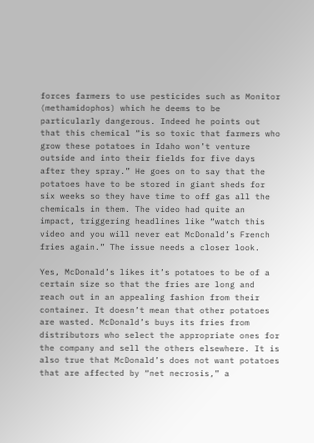forces farmers to use pesticides such as Monitor (methamidophos) which he deems to be particularly dangerous. Indeed he points out that this chemical “is so toxic that farmers who grow these potatoes in Idaho won’t venture outside and into their fields for five days after they spray.” He goes on to say that the potatoes have to be stored in giant sheds for six weeks so they have time to off gas all the chemicals in them. The video had quite an impact, triggering headlines like “watch this video and you will never eat McDonald’s French fries again.” The issue needs a closer look.

Yes, McDonald’s likes it’s potatoes to be of a certain size so that the fries are long and reach out in an appealing fashion from their container. It doesn’t mean that other potatoes are wasted. McDonald’s buys its fries from distributors who select the appropriate ones for the company and sell the others elsewhere. It is also true that McDonald’s does not want potatoes that are affected by “net necrosis,” a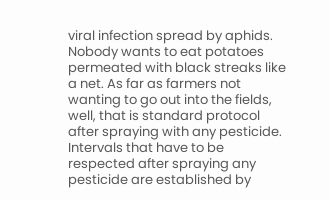viral infection spread by aphids. Nobody wants to eat potatoes permeated with black streaks like a net. As far as farmers not wanting to go out into the fields, well, that is standard protocol after spraying with any pesticide. Intervals that have to be respected after spraying any pesticide are established by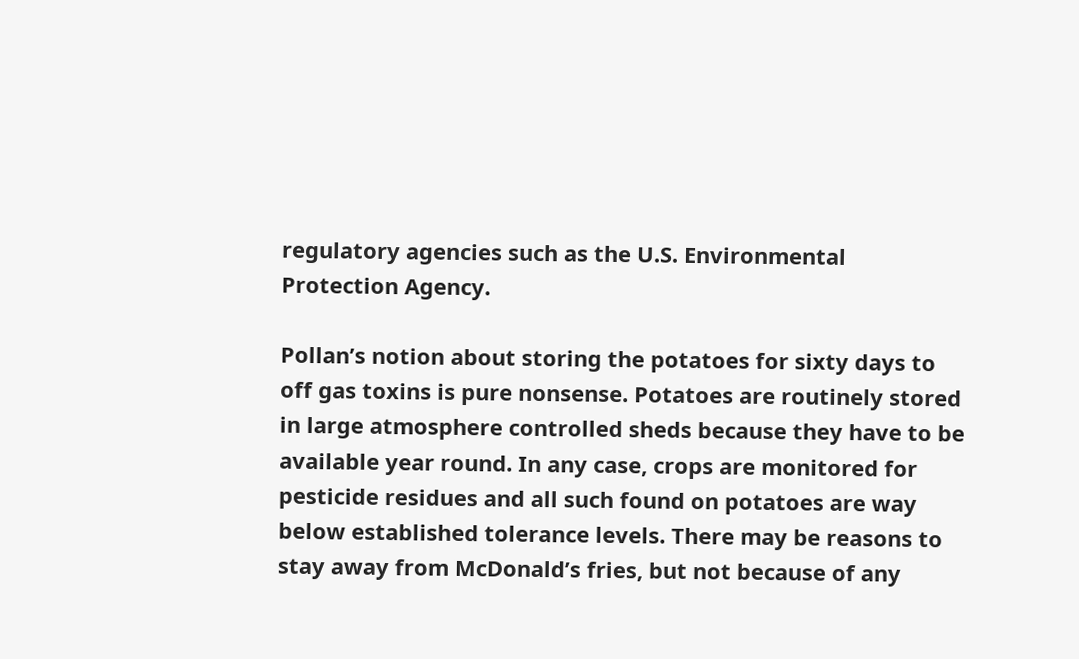regulatory agencies such as the U.S. Environmental Protection Agency.

Pollan’s notion about storing the potatoes for sixty days to off gas toxins is pure nonsense. Potatoes are routinely stored in large atmosphere controlled sheds because they have to be available year round. In any case, crops are monitored for pesticide residues and all such found on potatoes are way below established tolerance levels. There may be reasons to stay away from McDonald’s fries, but not because of any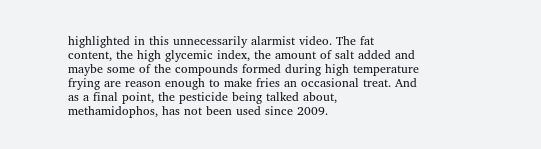highlighted in this unnecessarily alarmist video. The fat content, the high glycemic index, the amount of salt added and maybe some of the compounds formed during high temperature frying are reason enough to make fries an occasional treat. And as a final point, the pesticide being talked about, methamidophos, has not been used since 2009.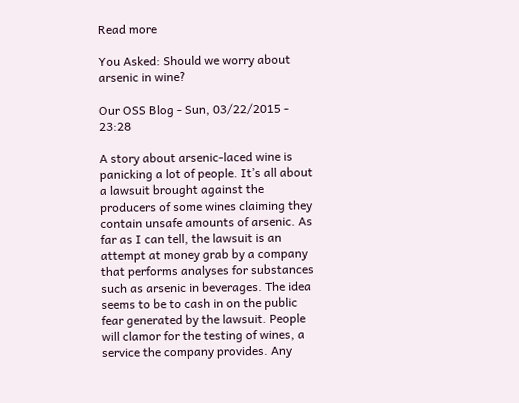Read more

You Asked: Should we worry about arsenic in wine?

Our OSS Blog - Sun, 03/22/2015 - 23:28

A story about arsenic-laced wine is panicking a lot of people. It’s all about a lawsuit brought against the producers of some wines claiming they contain unsafe amounts of arsenic. As far as I can tell, the lawsuit is an attempt at money grab by a company that performs analyses for substances such as arsenic in beverages. The idea seems to be to cash in on the public fear generated by the lawsuit. People will clamor for the testing of wines, a service the company provides. Any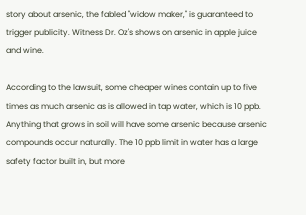story about arsenic, the fabled "widow maker," is guaranteed to trigger publicity. Witness Dr. Oz's shows on arsenic in apple juice and wine.

According to the lawsuit, some cheaper wines contain up to five times as much arsenic as is allowed in tap water, which is 10 ppb. Anything that grows in soil will have some arsenic because arsenic compounds occur naturally. The 10 ppb limit in water has a large safety factor built in, but more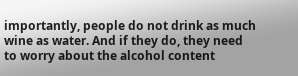importantly, people do not drink as much wine as water. And if they do, they need to worry about the alcohol content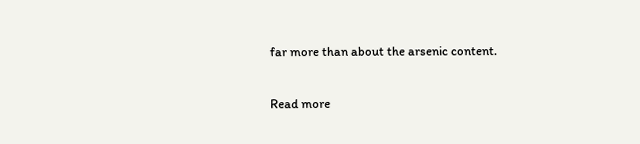far more than about the arsenic content.

Read more